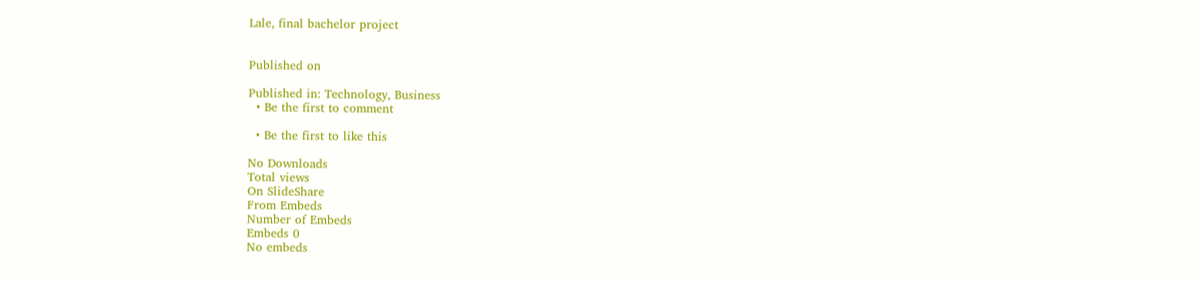Lale, final bachelor project


Published on

Published in: Technology, Business
  • Be the first to comment

  • Be the first to like this

No Downloads
Total views
On SlideShare
From Embeds
Number of Embeds
Embeds 0
No embeds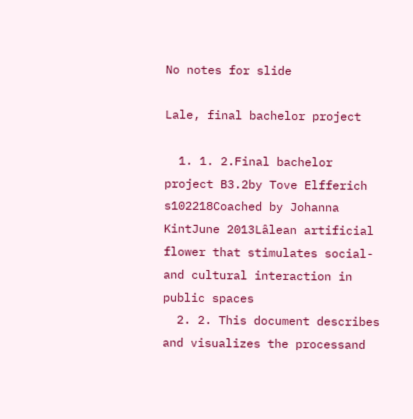No notes for slide

Lale, final bachelor project

  1. 1. 2.Final bachelor project B3.2by Tove Elfferich s102218Coached by Johanna KintJune 2013Lâlean artificial flower that stimulates social-and cultural interaction in public spaces
  2. 2. This document describes and visualizes the processand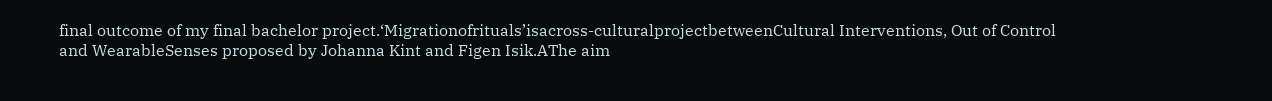final outcome of my final bachelor project.‘Migrationofrituals’isacross-culturalprojectbetweenCultural Interventions, Out of Control and WearableSenses proposed by Johanna Kint and Figen Isik.AThe aim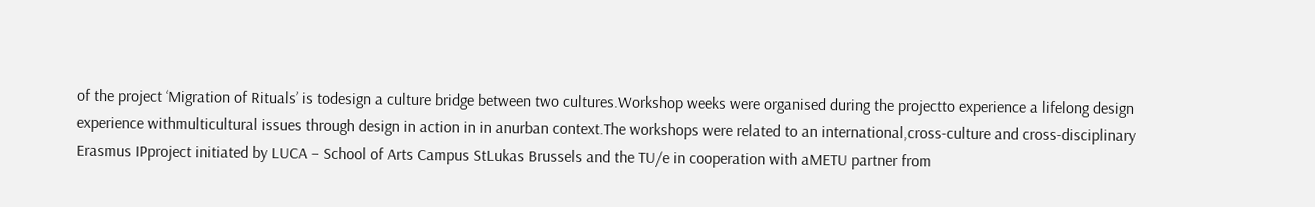of the project ‘Migration of Rituals’ is todesign a culture bridge between two cultures.Workshop weeks were organised during the projectto experience a lifelong design experience withmulticultural issues through design in action in in anurban context.The workshops were related to an international,cross-culture and cross-disciplinary Erasmus IPproject initiated by LUCA – School of Arts Campus StLukas Brussels and the TU/e in cooperation with aMETU partner from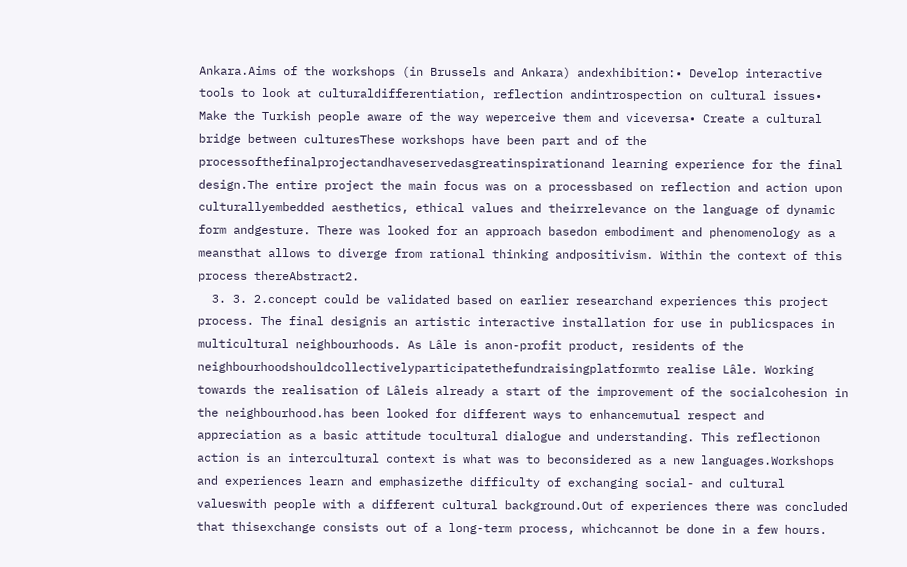Ankara.Aims of the workshops (in Brussels and Ankara) andexhibition:• Develop interactive tools to look at culturaldifferentiation, reflection andintrospection on cultural issues• Make the Turkish people aware of the way weperceive them and viceversa• Create a cultural bridge between culturesThese workshops have been part and of the processofthefinalprojectandhaveservedasgreatinspirationand learning experience for the final design.The entire project the main focus was on a processbased on reflection and action upon culturallyembedded aesthetics, ethical values and theirrelevance on the language of dynamic form andgesture. There was looked for an approach basedon embodiment and phenomenology as a meansthat allows to diverge from rational thinking andpositivism. Within the context of this process thereAbstract2.
  3. 3. 2.concept could be validated based on earlier researchand experiences this project process. The final designis an artistic interactive installation for use in publicspaces in multicultural neighbourhoods. As Lâle is anon-profit product, residents of the neighbourhoodshouldcollectivelyparticipatethefundraisingplatformto realise Lâle. Working towards the realisation of Lâleis already a start of the improvement of the socialcohesion in the neighbourhood.has been looked for different ways to enhancemutual respect and appreciation as a basic attitude tocultural dialogue and understanding. This reflectionon action is an intercultural context is what was to beconsidered as a new languages.Workshops and experiences learn and emphasizethe difficulty of exchanging social- and cultural valueswith people with a different cultural background.Out of experiences there was concluded that thisexchange consists out of a long-term process, whichcannot be done in a few hours.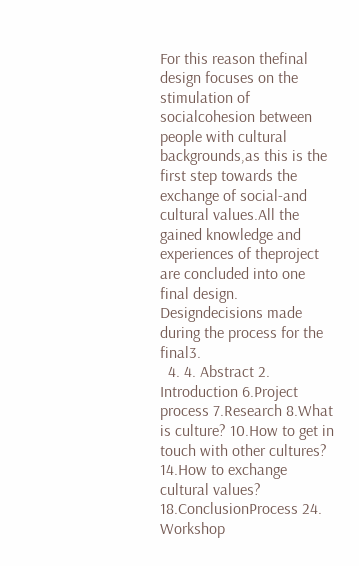For this reason thefinal design focuses on the stimulation of socialcohesion between people with cultural backgrounds,as this is the first step towards the exchange of social-and cultural values.All the gained knowledge and experiences of theproject are concluded into one final design. Designdecisions made during the process for the final3.
  4. 4. Abstract 2. Introduction 6.Project process 7.Research 8.What is culture? 10.How to get in touch with other cultures? 14.How to exchange cultural values? 18.ConclusionProcess 24. Workshop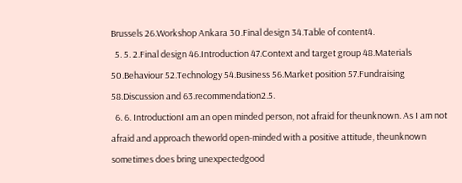Brussels 26.Workshop Ankara 30.Final design 34.Table of content4.
  5. 5. 2.Final design 46.Introduction 47.Context and target group 48.Materials 50.Behaviour 52.Technology 54.Business 56.Market position 57.Fundraising 58.Discussion and 63.recommendation2.5.
  6. 6. IntroductionI am an open minded person, not afraid for theunknown. As I am not afraid and approach theworld open-minded with a positive attitude, theunknown sometimes does bring unexpectedgood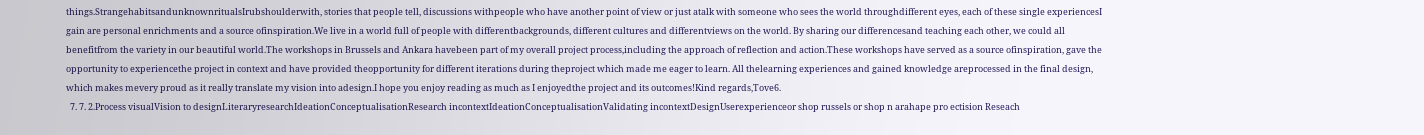things.StrangehabitsandunknownritualsIrubshoulderwith, stories that people tell, discussions withpeople who have another point of view or just atalk with someone who sees the world throughdifferent eyes, each of these single experiencesI gain are personal enrichments and a source ofinspiration.We live in a world full of people with differentbackgrounds, different cultures and differentviews on the world. By sharing our differencesand teaching each other, we could all benefitfrom the variety in our beautiful world.The workshops in Brussels and Ankara havebeen part of my overall project process,including the approach of reflection and action.These workshops have served as a source ofinspiration, gave the opportunity to experiencethe project in context and have provided theopportunity for different iterations during theproject which made me eager to learn. All thelearning experiences and gained knowledge areprocessed in the final design, which makes mevery proud as it really translate my vision into adesign.I hope you enjoy reading as much as I enjoyedthe project and its outcomes!Kind regards,Tove6.
  7. 7. 2.Process visualVision to designLiteraryresearchIdeationConceptualisationResearch incontextIdeationConceptualisationValidating incontextDesignUserexperienceor shop russels or shop n arahape pro ectision Reseach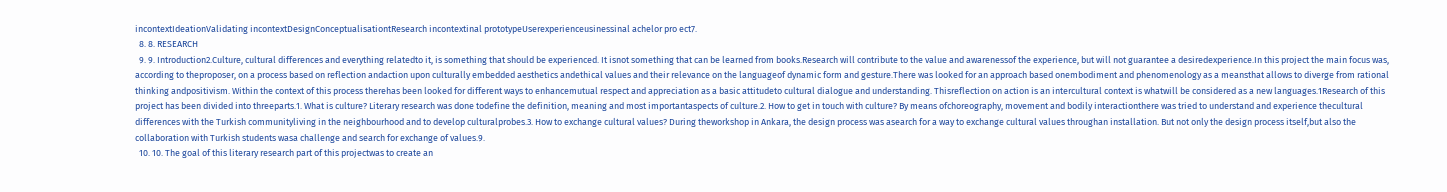incontextIdeationValidating incontextDesignConceptualisationtResearch incontextinal prototypeUserexperienceusinessinal achelor pro ect7.
  8. 8. RESEARCH
  9. 9. Introduction2.Culture, cultural differences and everything relatedto it, is something that should be experienced. It isnot something that can be learned from books.Research will contribute to the value and awarenessof the experience, but will not guarantee a desiredexperience.In this project the main focus was, according to theproposer, on a process based on reflection andaction upon culturally embedded aesthetics andethical values and their relevance on the languageof dynamic form and gesture.There was looked for an approach based onembodiment and phenomenology as a meansthat allows to diverge from rational thinking andpositivism. Within the context of this process therehas been looked for different ways to enhancemutual respect and appreciation as a basic attitudeto cultural dialogue and understanding. Thisreflection on action is an intercultural context is whatwill be considered as a new languages.1Research of this project has been divided into threeparts.1. What is culture? Literary research was done todefine the definition, meaning and most importantaspects of culture.2. How to get in touch with culture? By means ofchoreography, movement and bodily interactionthere was tried to understand and experience thecultural differences with the Turkish communityliving in the neighbourhood and to develop culturalprobes.3. How to exchange cultural values? During theworkshop in Ankara, the design process was asearch for a way to exchange cultural values throughan installation. But not only the design process itself,but also the collaboration with Turkish students wasa challenge and search for exchange of values.9.
  10. 10. The goal of this literary research part of this projectwas to create an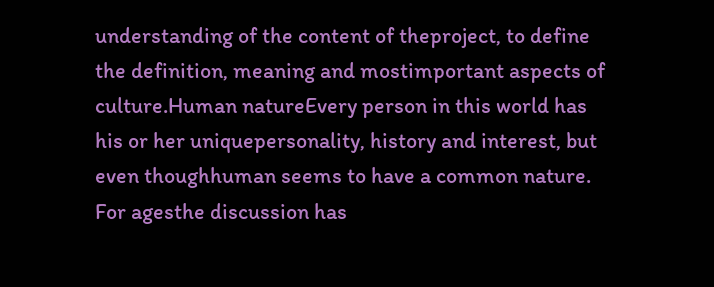understanding of the content of theproject, to define the definition, meaning and mostimportant aspects of culture.Human natureEvery person in this world has his or her uniquepersonality, history and interest, but even thoughhuman seems to have a common nature. For agesthe discussion has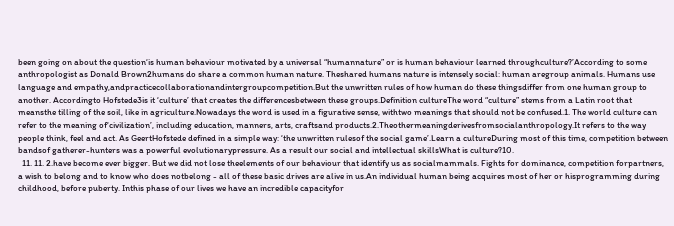been going on about the question‘is human behaviour motivated by a universal “humannature” or is human behaviour learned throughculture?’According to some anthropologist as Donald Brown2humans do share a common human nature. Theshared humans nature is intensely social: human aregroup animals. Humans use language and empathy,andpracticecollaborationandintergroupcompetition.But the unwritten rules of how human do these thingsdiffer from one human group to another. Accordingto Hofstede3is it ‘culture’ that creates the differencesbetween these groups.Definition cultureThe word “culture” stems from a Latin root that meansthe tilling of the soil, like in agriculture.Nowadays the word is used in a figurative sense, withtwo meanings that should not be confused.1. The world culture can refer to the meaning of‘civilization’, including education, manners, arts, craftsand products.2.Theothermeaningderivesfromsocialanthropology.It refers to the way people think, feel and act. As GeertHofstede defined in a simple way: ‘the unwritten rulesof the social game’.Learn a cultureDuring most of this time, competition between bandsof gatherer-hunters was a powerful evolutionarypressure. As a result our social and intellectual skillsWhat is culture?10.
  11. 11. 2.have become ever bigger. But we did not lose theelements of our behaviour that identify us as socialmammals. Fights for dominance, competition forpartners, a wish to belong and to know who does notbelong - all of these basic drives are alive in us.An individual human being acquires most of her or hisprogramming during childhood, before puberty. Inthis phase of our lives we have an incredible capacityfor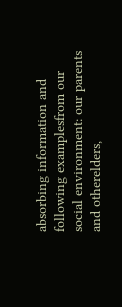absorbing information and following examplesfrom our social environment: our parents and otherelders,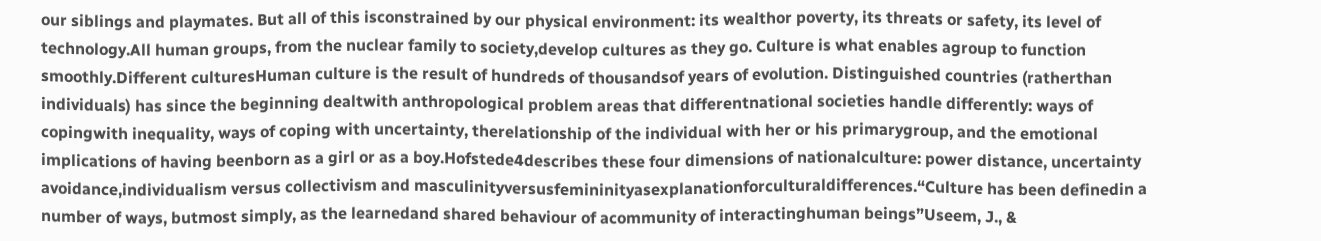our siblings and playmates. But all of this isconstrained by our physical environment: its wealthor poverty, its threats or safety, its level of technology.All human groups, from the nuclear family to society,develop cultures as they go. Culture is what enables agroup to function smoothly.Different culturesHuman culture is the result of hundreds of thousandsof years of evolution. Distinguished countries (ratherthan individuals) has since the beginning dealtwith anthropological problem areas that differentnational societies handle differently: ways of copingwith inequality, ways of coping with uncertainty, therelationship of the individual with her or his primarygroup, and the emotional implications of having beenborn as a girl or as a boy.Hofstede4describes these four dimensions of nationalculture: power distance, uncertainty avoidance,individualism versus collectivism and masculinityversusfemininityasexplanationforculturaldifferences.“Culture has been definedin a number of ways, butmost simply, as the learnedand shared behaviour of acommunity of interactinghuman beings”Useem, J., &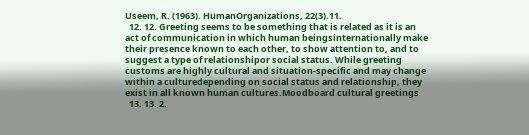Useem, R. (1963). HumanOrganizations, 22(3).11.
  12. 12. Greeting seems to be something that is related as it is an act of communication in which human beingsinternationally make their presence known to each other, to show attention to, and to suggest a type of relationshipor social status. While greeting customs are highly cultural and situation-specific and may change within a culturedepending on social status and relationship, they exist in all known human cultures.Moodboard cultural greetings
  13. 13. 2.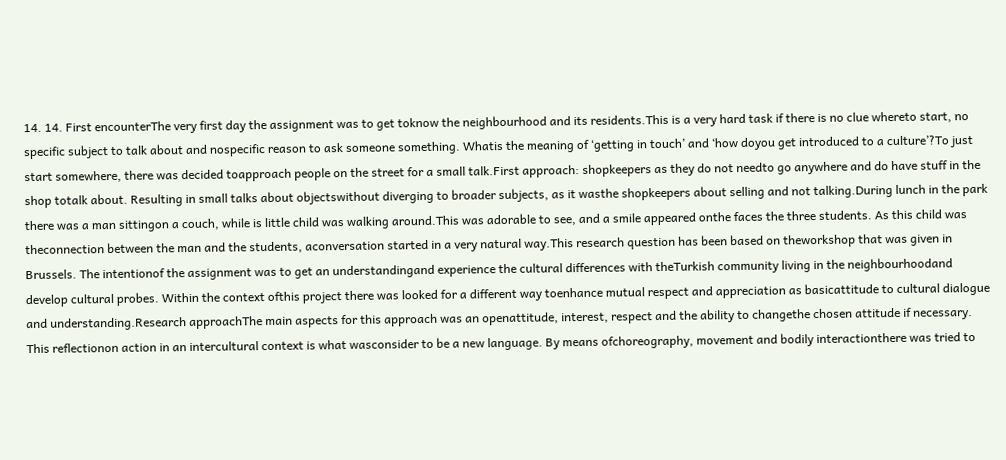14. 14. First encounterThe very first day the assignment was to get toknow the neighbourhood and its residents.This is a very hard task if there is no clue whereto start, no specific subject to talk about and nospecific reason to ask someone something. Whatis the meaning of ‘getting in touch’ and ‘how doyou get introduced to a culture’?To just start somewhere, there was decided toapproach people on the street for a small talk.First approach: shopkeepers as they do not needto go anywhere and do have stuff in the shop totalk about. Resulting in small talks about objectswithout diverging to broader subjects, as it wasthe shopkeepers about selling and not talking.During lunch in the park there was a man sittingon a couch, while is little child was walking around.This was adorable to see, and a smile appeared onthe faces the three students. As this child was theconnection between the man and the students, aconversation started in a very natural way.This research question has been based on theworkshop that was given in Brussels. The intentionof the assignment was to get an understandingand experience the cultural differences with theTurkish community living in the neighbourhoodand develop cultural probes. Within the context ofthis project there was looked for a different way toenhance mutual respect and appreciation as basicattitude to cultural dialogue and understanding.Research approachThe main aspects for this approach was an openattitude, interest, respect and the ability to changethe chosen attitude if necessary. This reflectionon action in an intercultural context is what wasconsider to be a new language. By means ofchoreography, movement and bodily interactionthere was tried to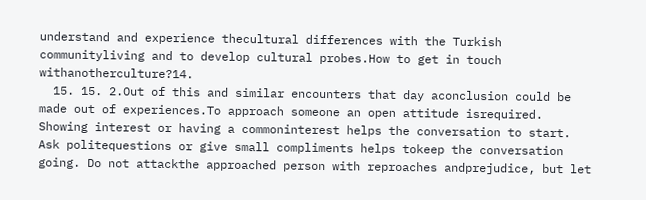understand and experience thecultural differences with the Turkish communityliving and to develop cultural probes.How to get in touch withanotherculture?14.
  15. 15. 2.Out of this and similar encounters that day aconclusion could be made out of experiences.To approach someone an open attitude isrequired. Showing interest or having a commoninterest helps the conversation to start. Ask politequestions or give small compliments helps tokeep the conversation going. Do not attackthe approached person with reproaches andprejudice, but let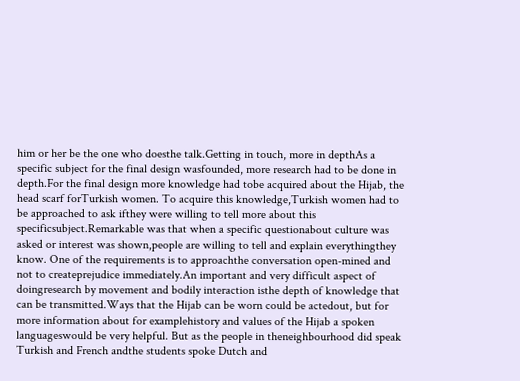him or her be the one who doesthe talk.Getting in touch, more in depthAs a specific subject for the final design wasfounded, more research had to be done in depth.For the final design more knowledge had tobe acquired about the Hijab, the head scarf forTurkish women. To acquire this knowledge,Turkish women had to be approached to ask ifthey were willing to tell more about this specificsubject.Remarkable was that when a specific questionabout culture was asked or interest was shown,people are willing to tell and explain everythingthey know. One of the requirements is to approachthe conversation open-mined and not to createprejudice immediately.An important and very difficult aspect of doingresearch by movement and bodily interaction isthe depth of knowledge that can be transmitted.Ways that the Hijab can be worn could be actedout, but for more information about for examplehistory and values of the Hijab a spoken languageswould be very helpful. But as the people in theneighbourhood did speak Turkish and French andthe students spoke Dutch and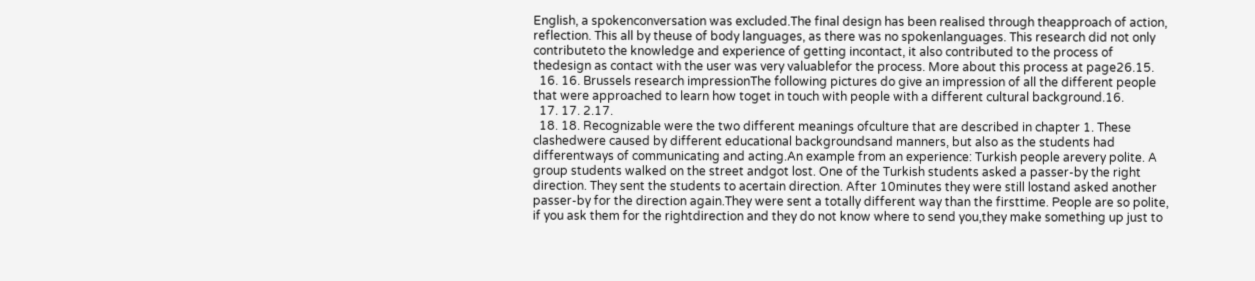English, a spokenconversation was excluded.The final design has been realised through theapproach of action, reflection. This all by theuse of body languages, as there was no spokenlanguages. This research did not only contributeto the knowledge and experience of getting incontact, it also contributed to the process of thedesign as contact with the user was very valuablefor the process. More about this process at page26.15.
  16. 16. Brussels research impressionThe following pictures do give an impression of all the different people that were approached to learn how toget in touch with people with a different cultural background.16.
  17. 17. 2.17.
  18. 18. Recognizable were the two different meanings ofculture that are described in chapter 1. These clashedwere caused by different educational backgroundsand manners, but also as the students had differentways of communicating and acting.An example from an experience: Turkish people arevery polite. A group students walked on the street andgot lost. One of the Turkish students asked a passer-by the right direction. They sent the students to acertain direction. After 10minutes they were still lostand asked another passer-by for the direction again.They were sent a totally different way than the firsttime. People are so polite, if you ask them for the rightdirection and they do not know where to send you,they make something up just to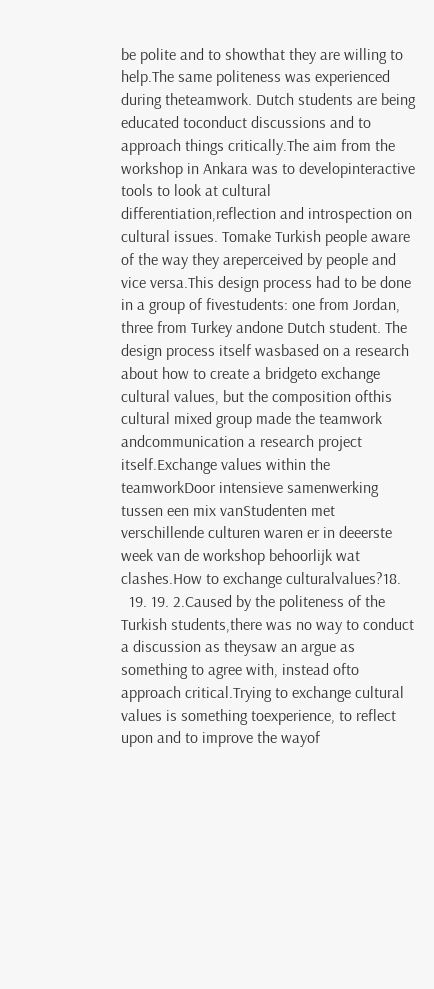be polite and to showthat they are willing to help.The same politeness was experienced during theteamwork. Dutch students are being educated toconduct discussions and to approach things critically.The aim from the workshop in Ankara was to developinteractive tools to look at cultural differentiation,reflection and introspection on cultural issues. Tomake Turkish people aware of the way they areperceived by people and vice versa.This design process had to be done in a group of fivestudents: one from Jordan, three from Turkey andone Dutch student. The design process itself wasbased on a research about how to create a bridgeto exchange cultural values, but the composition ofthis cultural mixed group made the teamwork andcommunication a research project itself.Exchange values within the teamworkDoor intensieve samenwerking tussen een mix vanStudenten met verschillende culturen waren er in deeerste week van de workshop behoorlijk wat clashes.How to exchange culturalvalues?18.
  19. 19. 2.Caused by the politeness of the Turkish students,there was no way to conduct a discussion as theysaw an argue as something to agree with, instead ofto approach critical.Trying to exchange cultural values is something toexperience, to reflect upon and to improve the wayof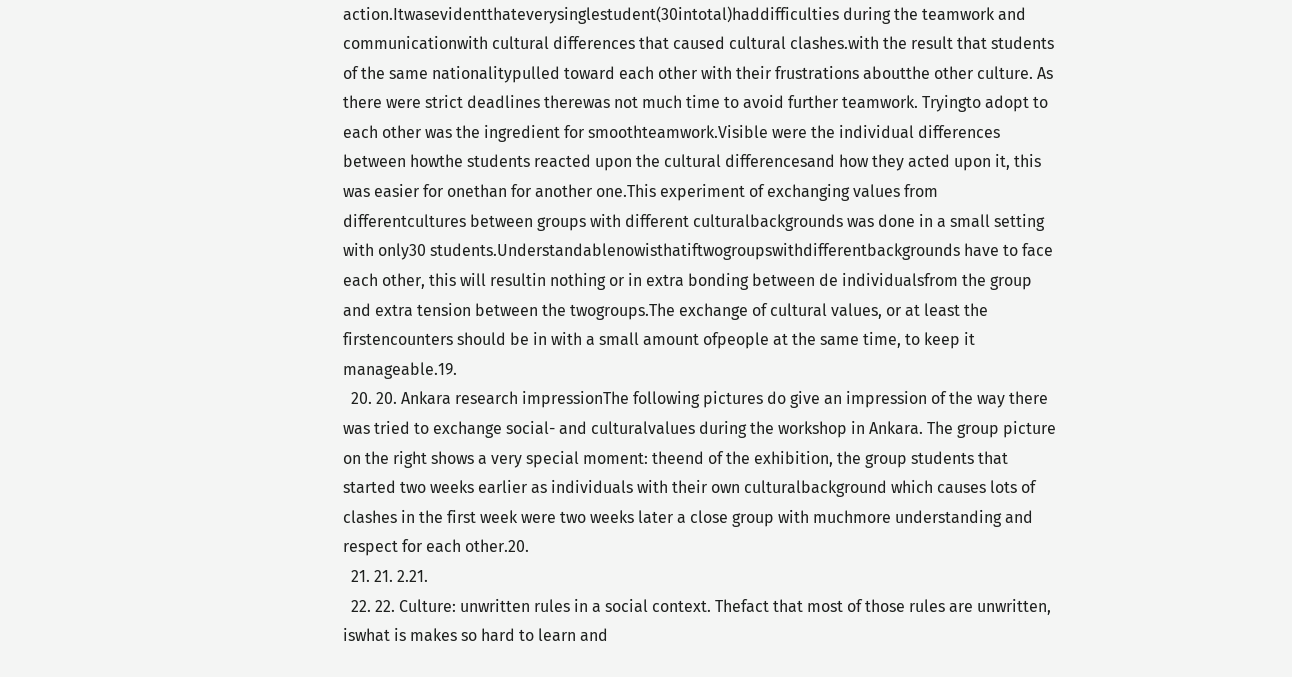action.Itwasevidentthateverysinglestudent(30intotal)haddifficulties during the teamwork and communicationwith cultural differences that caused cultural clashes.with the result that students of the same nationalitypulled toward each other with their frustrations aboutthe other culture. As there were strict deadlines therewas not much time to avoid further teamwork. Tryingto adopt to each other was the ingredient for smoothteamwork.Visible were the individual differences between howthe students reacted upon the cultural differencesand how they acted upon it, this was easier for onethan for another one.This experiment of exchanging values from differentcultures between groups with different culturalbackgrounds was done in a small setting with only30 students.Understandablenowisthatiftwogroupswithdifferentbackgrounds have to face each other, this will resultin nothing or in extra bonding between de individualsfrom the group and extra tension between the twogroups.The exchange of cultural values, or at least the firstencounters should be in with a small amount ofpeople at the same time, to keep it manageable.19.
  20. 20. Ankara research impressionThe following pictures do give an impression of the way there was tried to exchange social- and culturalvalues during the workshop in Ankara. The group picture on the right shows a very special moment: theend of the exhibition, the group students that started two weeks earlier as individuals with their own culturalbackground which causes lots of clashes in the first week were two weeks later a close group with muchmore understanding and respect for each other.20.
  21. 21. 2.21.
  22. 22. Culture: unwritten rules in a social context. Thefact that most of those rules are unwritten, iswhat is makes so hard to learn and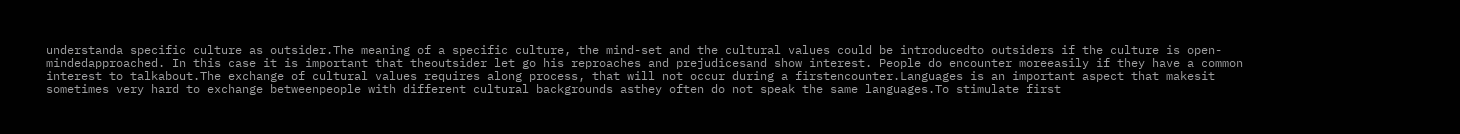understanda specific culture as outsider.The meaning of a specific culture, the mind-set and the cultural values could be introducedto outsiders if the culture is open-mindedapproached. In this case it is important that theoutsider let go his reproaches and prejudicesand show interest. People do encounter moreeasily if they have a common interest to talkabout.The exchange of cultural values requires along process, that will not occur during a firstencounter.Languages is an important aspect that makesit sometimes very hard to exchange betweenpeople with different cultural backgrounds asthey often do not speak the same languages.To stimulate first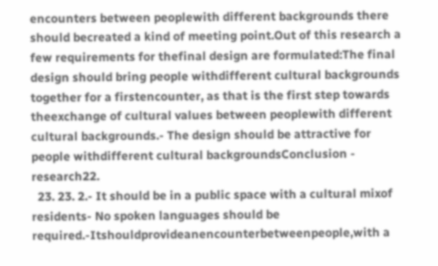encounters between peoplewith different backgrounds there should becreated a kind of meeting point.Out of this research a few requirements for thefinal design are formulated:The final design should bring people withdifferent cultural backgrounds together for a firstencounter, as that is the first step towards theexchange of cultural values between peoplewith different cultural backgrounds.- The design should be attractive for people withdifferent cultural backgroundsConclusion - research22.
  23. 23. 2.- It should be in a public space with a cultural mixof residents- No spoken languages should be required.-Itshouldprovideanencounterbetweenpeople,with a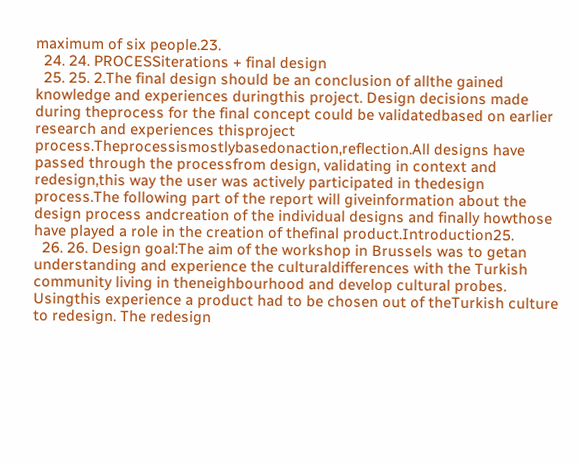maximum of six people.23.
  24. 24. PROCESSiterations + final design
  25. 25. 2.The final design should be an conclusion of allthe gained knowledge and experiences duringthis project. Design decisions made during theprocess for the final concept could be validatedbased on earlier research and experiences thisproject process.Theprocessismostlybasedonaction,reflection.All designs have passed through the processfrom design, validating in context and redesign,this way the user was actively participated in thedesign process.The following part of the report will giveinformation about the design process andcreation of the individual designs and finally howthose have played a role in the creation of thefinal product.Introduction25.
  26. 26. Design goal:The aim of the workshop in Brussels was to getan understanding and experience the culturaldifferences with the Turkish community living in theneighbourhood and develop cultural probes. Usingthis experience a product had to be chosen out of theTurkish culture to redesign. The redesign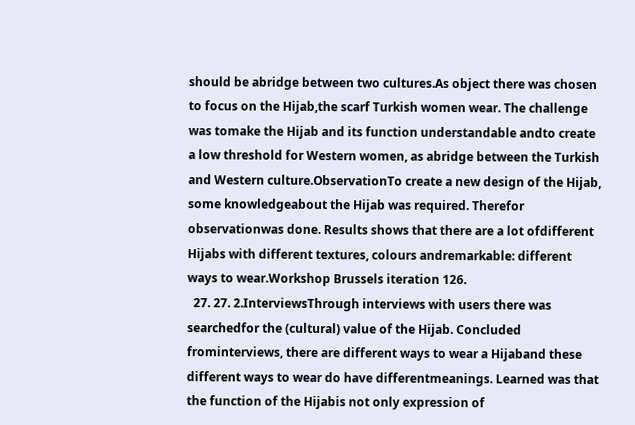should be abridge between two cultures.As object there was chosen to focus on the Hijab,the scarf Turkish women wear. The challenge was tomake the Hijab and its function understandable andto create a low threshold for Western women, as abridge between the Turkish and Western culture.ObservationTo create a new design of the Hijab, some knowledgeabout the Hijab was required. Therefor observationwas done. Results shows that there are a lot ofdifferent Hijabs with different textures, colours andremarkable: different ways to wear.Workshop Brussels iteration 126.
  27. 27. 2.InterviewsThrough interviews with users there was searchedfor the (cultural) value of the Hijab. Concluded frominterviews, there are different ways to wear a Hijaband these different ways to wear do have differentmeanings. Learned was that the function of the Hijabis not only expression of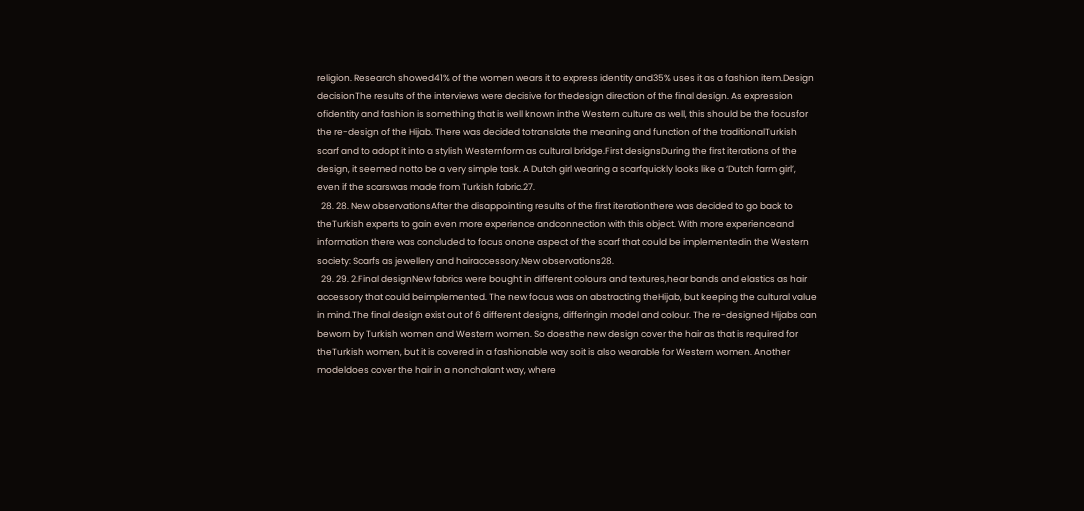religion. Research showed41% of the women wears it to express identity and35% uses it as a fashion item.Design decisionThe results of the interviews were decisive for thedesign direction of the final design. As expression ofidentity and fashion is something that is well known inthe Western culture as well, this should be the focusfor the re-design of the Hijab. There was decided totranslate the meaning and function of the traditionalTurkish scarf and to adopt it into a stylish Westernform as cultural bridge.First designsDuring the first iterations of the design, it seemed notto be a very simple task. A Dutch girl wearing a scarfquickly looks like a ‘Dutch farm girl’, even if the scarswas made from Turkish fabric.27.
  28. 28. New observationsAfter the disappointing results of the first iterationthere was decided to go back to theTurkish experts to gain even more experience andconnection with this object. With more experienceand information there was concluded to focus onone aspect of the scarf that could be implementedin the Western society: Scarfs as jewellery and hairaccessory.New observations28.
  29. 29. 2.Final designNew fabrics were bought in different colours and textures,hear bands and elastics as hair accessory that could beimplemented. The new focus was on abstracting theHijab, but keeping the cultural value in mind.The final design exist out of 6 different designs, differingin model and colour. The re-designed Hijabs can beworn by Turkish women and Western women. So doesthe new design cover the hair as that is required for theTurkish women, but it is covered in a fashionable way soit is also wearable for Western women. Another modeldoes cover the hair in a nonchalant way, where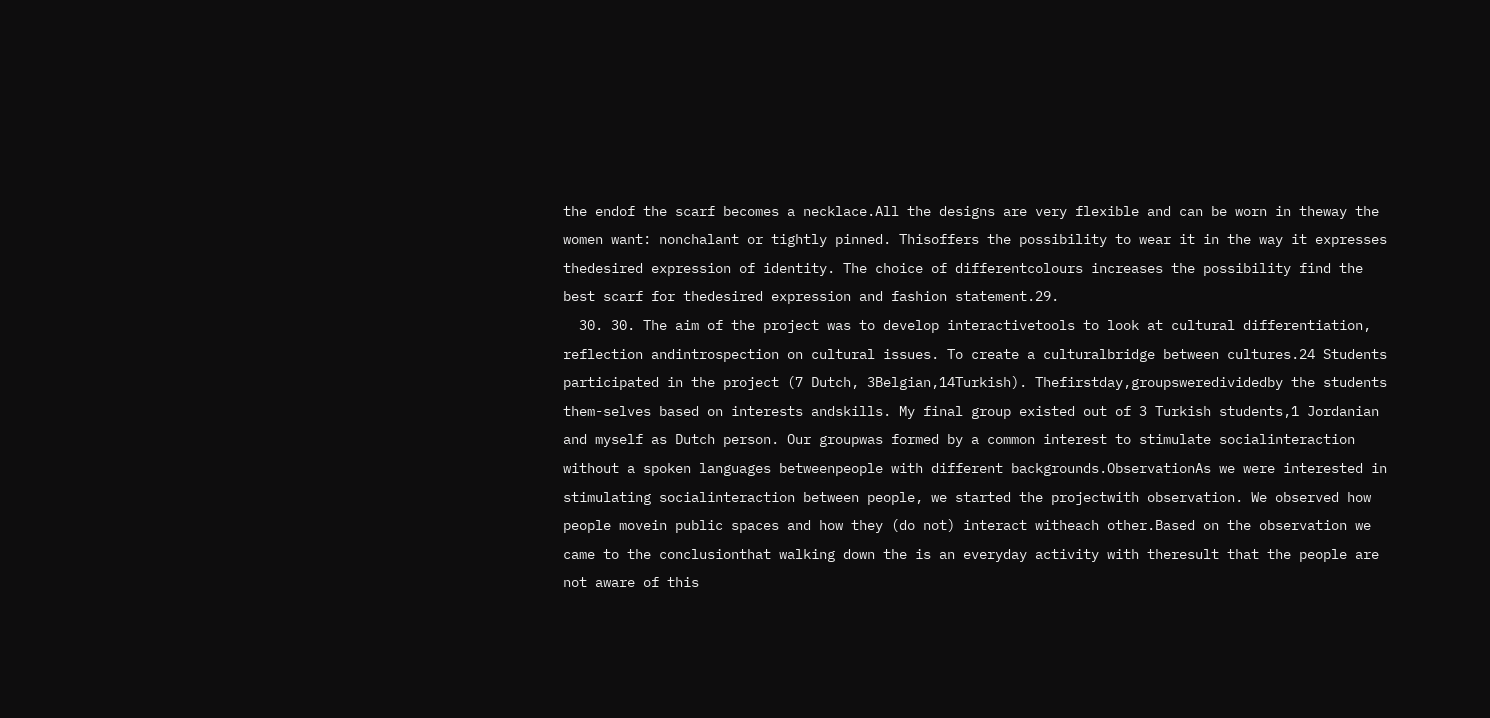the endof the scarf becomes a necklace.All the designs are very flexible and can be worn in theway the women want: nonchalant or tightly pinned. Thisoffers the possibility to wear it in the way it expresses thedesired expression of identity. The choice of differentcolours increases the possibility find the best scarf for thedesired expression and fashion statement.29.
  30. 30. The aim of the project was to develop interactivetools to look at cultural differentiation, reflection andintrospection on cultural issues. To create a culturalbridge between cultures.24 Students participated in the project (7 Dutch, 3Belgian,14Turkish). Thefirstday,groupsweredividedby the students them-selves based on interests andskills. My final group existed out of 3 Turkish students,1 Jordanian and myself as Dutch person. Our groupwas formed by a common interest to stimulate socialinteraction without a spoken languages betweenpeople with different backgrounds.ObservationAs we were interested in stimulating socialinteraction between people, we started the projectwith observation. We observed how people movein public spaces and how they (do not) interact witheach other.Based on the observation we came to the conclusionthat walking down the is an everyday activity with theresult that the people are not aware of this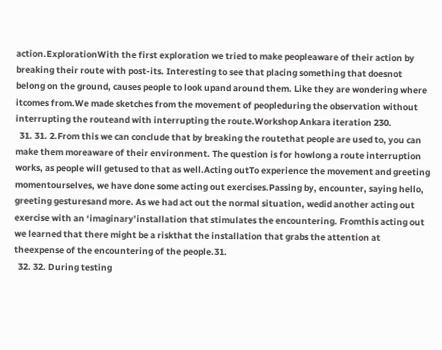action.ExplorationWith the first exploration we tried to make peopleaware of their action by breaking their route with post-its. Interesting to see that placing something that doesnot belong on the ground, causes people to look upand around them. Like they are wondering where itcomes from.We made sketches from the movement of peopleduring the observation without interrupting the routeand with interrupting the route.Workshop Ankara iteration 230.
  31. 31. 2.From this we can conclude that by breaking the routethat people are used to, you can make them moreaware of their environment. The question is for howlong a route interruption works, as people will getused to that as well.Acting outTo experience the movement and greeting momentourselves, we have done some acting out exercises.Passing by, encounter, saying hello, greeting gesturesand more. As we had act out the normal situation, wedid another acting out exercise with an ‘imaginary’installation that stimulates the encountering. Fromthis acting out we learned that there might be a riskthat the installation that grabs the attention at theexpense of the encountering of the people.31.
  32. 32. During testing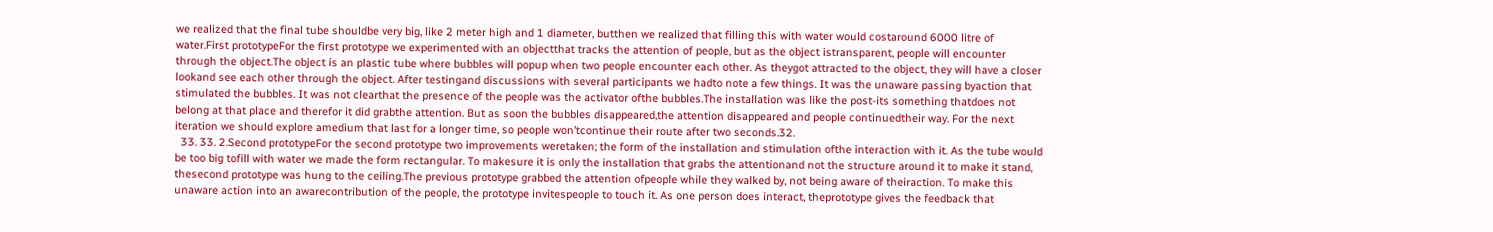we realized that the final tube shouldbe very big, like 2 meter high and 1 diameter, butthen we realized that filling this with water would costaround 6000 litre of water.First prototypeFor the first prototype we experimented with an objectthat tracks the attention of people, but as the object istransparent, people will encounter through the object.The object is an plastic tube where bubbles will popup when two people encounter each other. As theygot attracted to the object, they will have a closer lookand see each other through the object. After testingand discussions with several participants we hadto note a few things. It was the unaware passing byaction that stimulated the bubbles. It was not clearthat the presence of the people was the activator ofthe bubbles.The installation was like the post-its something thatdoes not belong at that place and therefor it did grabthe attention. But as soon the bubbles disappeared,the attention disappeared and people continuedtheir way. For the next iteration we should explore amedium that last for a longer time, so people won’tcontinue their route after two seconds.32.
  33. 33. 2.Second prototypeFor the second prototype two improvements weretaken; the form of the installation and stimulation ofthe interaction with it. As the tube would be too big tofill with water we made the form rectangular. To makesure it is only the installation that grabs the attentionand not the structure around it to make it stand, thesecond prototype was hung to the ceiling.The previous prototype grabbed the attention ofpeople while they walked by, not being aware of theiraction. To make this unaware action into an awarecontribution of the people, the prototype invitespeople to touch it. As one person does interact, theprototype gives the feedback that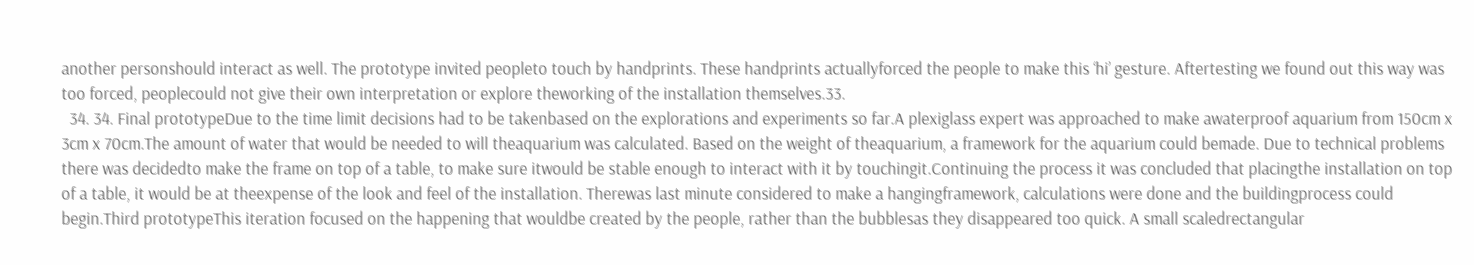another personshould interact as well. The prototype invited peopleto touch by handprints. These handprints actuallyforced the people to make this ‘hi’ gesture. Aftertesting we found out this way was too forced, peoplecould not give their own interpretation or explore theworking of the installation themselves.33.
  34. 34. Final prototypeDue to the time limit decisions had to be takenbased on the explorations and experiments so far.A plexiglass expert was approached to make awaterproof aquarium from 150cm x 3cm x 70cm.The amount of water that would be needed to will theaquarium was calculated. Based on the weight of theaquarium, a framework for the aquarium could bemade. Due to technical problems there was decidedto make the frame on top of a table, to make sure itwould be stable enough to interact with it by touchingit.Continuing the process it was concluded that placingthe installation on top of a table, it would be at theexpense of the look and feel of the installation. Therewas last minute considered to make a hangingframework, calculations were done and the buildingprocess could begin.Third prototypeThis iteration focused on the happening that wouldbe created by the people, rather than the bubblesas they disappeared too quick. A small scaledrectangular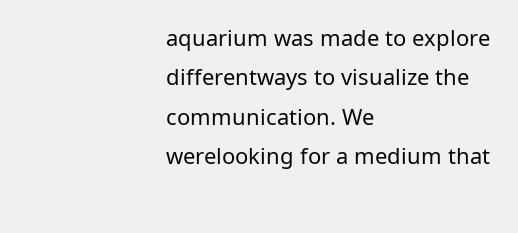aquarium was made to explore differentways to visualize the communication. We werelooking for a medium that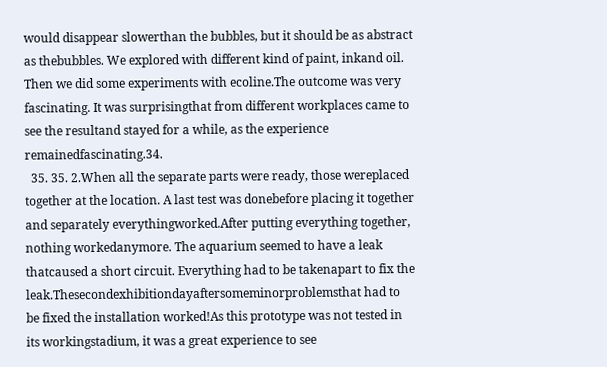would disappear slowerthan the bubbles, but it should be as abstract as thebubbles. We explored with different kind of paint, inkand oil. Then we did some experiments with ecoline.The outcome was very fascinating. It was surprisingthat from different workplaces came to see the resultand stayed for a while, as the experience remainedfascinating.34.
  35. 35. 2.When all the separate parts were ready, those wereplaced together at the location. A last test was donebefore placing it together and separately everythingworked.After putting everything together, nothing workedanymore. The aquarium seemed to have a leak thatcaused a short circuit. Everything had to be takenapart to fix the leak.Thesecondexhibitiondayaftersomeminorproblemsthat had to be fixed the installation worked!As this prototype was not tested in its workingstadium, it was a great experience to see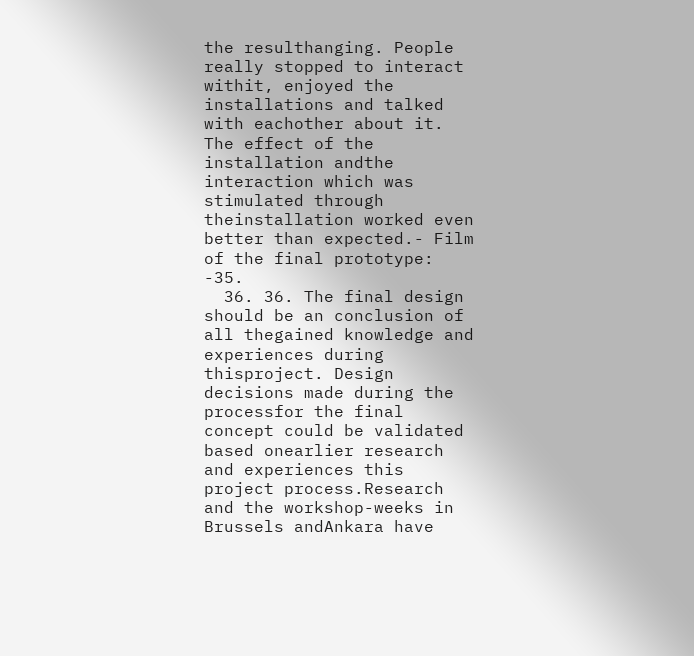the resulthanging. People really stopped to interact withit, enjoyed the installations and talked with eachother about it. The effect of the installation andthe interaction which was stimulated through theinstallation worked even better than expected.- Film of the final prototype: -35.
  36. 36. The final design should be an conclusion of all thegained knowledge and experiences during thisproject. Design decisions made during the processfor the final concept could be validated based onearlier research and experiences this project process.Research and the workshop-weeks in Brussels andAnkara have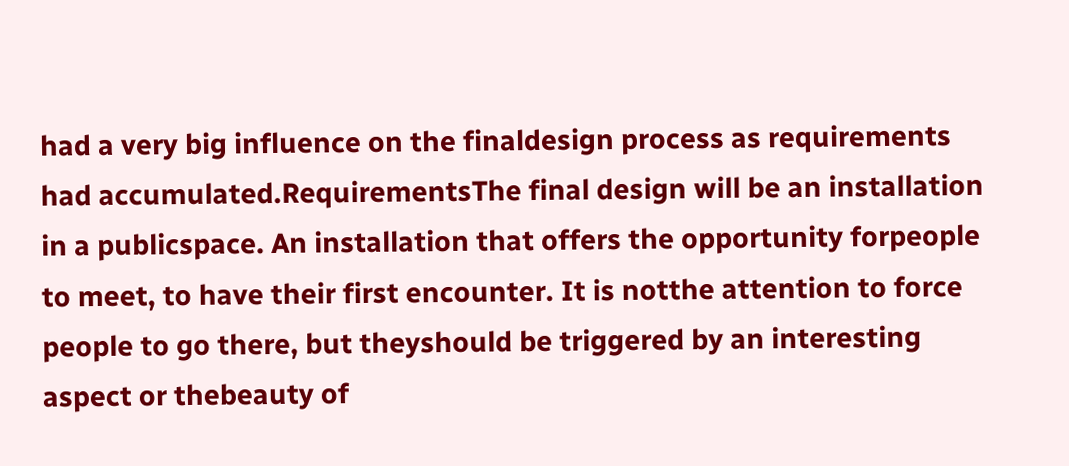had a very big influence on the finaldesign process as requirements had accumulated.RequirementsThe final design will be an installation in a publicspace. An installation that offers the opportunity forpeople to meet, to have their first encounter. It is notthe attention to force people to go there, but theyshould be triggered by an interesting aspect or thebeauty of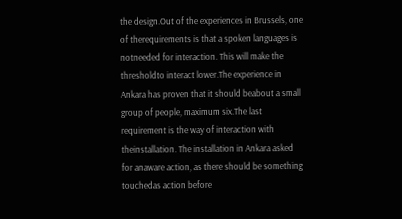the design.Out of the experiences in Brussels, one of therequirements is that a spoken languages is notneeded for interaction. This will make the thresholdto interact lower.The experience in Ankara has proven that it should beabout a small group of people, maximum six.The last requirement is the way of interaction with theinstallation. The installation in Ankara asked for anaware action, as there should be something touchedas action before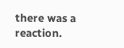there was a reaction.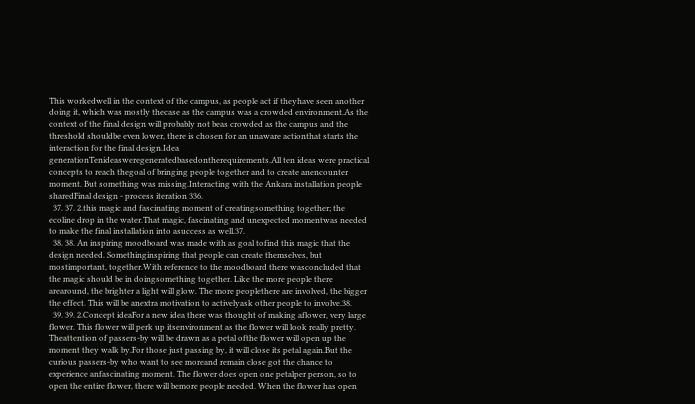This workedwell in the context of the campus, as people act if theyhave seen another doing it, which was mostly thecase as the campus was a crowded environment.As the context of the final design will probably not beas crowded as the campus and the threshold shouldbe even lower, there is chosen for an unaware actionthat starts the interaction for the final design.Idea generationTenideasweregeneratedbasedontherequirements.All ten ideas were practical concepts to reach thegoal of bringing people together and to create anencounter moment. But something was missing.Interacting with the Ankara installation people sharedFinal design - process iteration 336.
  37. 37. 2.this magic and fascinating moment of creatingsomething together; the ecoline drop in the water.That magic, fascinating and unexpected momentwas needed to make the final installation into asuccess as well.37.
  38. 38. An inspiring moodboard was made with as goal tofind this magic that the design needed. Somethinginspiring that people can create themselves, but mostimportant, together.With reference to the moodboard there wasconcluded that the magic should be in doingsomething together. Like the more people there arearound, the brighter a light will glow. The more peoplethere are involved, the bigger the effect. This will be anextra motivation to activelyask other people to involve.38.
  39. 39. 2.Concept ideaFor a new idea there was thought of making aflower, very large flower. This flower will perk up itsenvironment as the flower will look really pretty. Theattention of passers-by will be drawn as a petal ofthe flower will open up the moment they walk by.For those just passing by, it will close its petal again.But the curious passers-by who want to see moreand remain close got the chance to experience anfascinating moment. The flower does open one petalper person, so to open the entire flower, there will bemore people needed. When the flower has open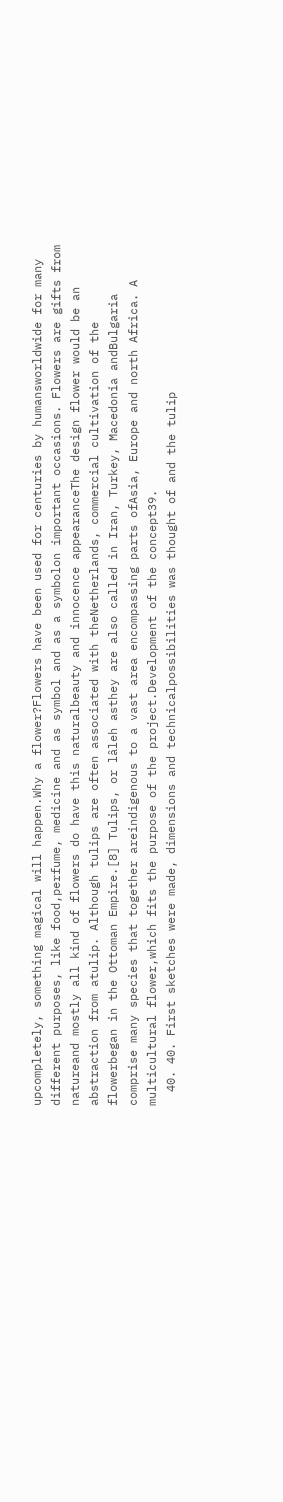upcompletely, something magical will happen.Why a flower?Flowers have been used for centuries by humansworldwide for many different purposes, like food,perfume, medicine and as symbol and as a symbolon important occasions. Flowers are gifts from natureand mostly all kind of flowers do have this naturalbeauty and innocence appearanceThe design flower would be an abstraction from atulip. Although tulips are often associated with theNetherlands, commercial cultivation of the flowerbegan in the Ottoman Empire.[8] Tulips, or lâleh asthey are also called in Iran, Turkey, Macedonia andBulgaria comprise many species that together areindigenous to a vast area encompassing parts ofAsia, Europe and north Africa. A multicultural flower,which fits the purpose of the project.Development of the concept39.
  40. 40. First sketches were made, dimensions and technicalpossibilities was thought of and the tulip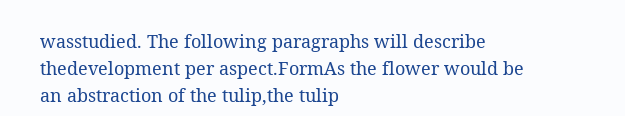wasstudied. The following paragraphs will describe thedevelopment per aspect.FormAs the flower would be an abstraction of the tulip,the tulip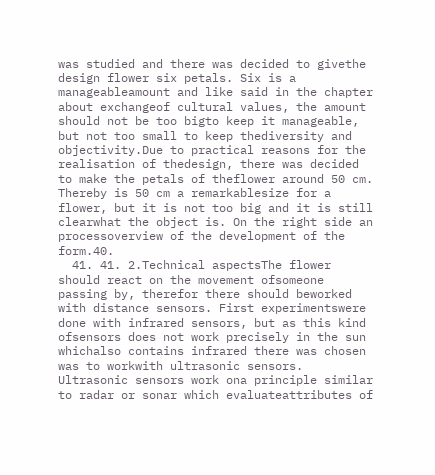was studied and there was decided to givethe design flower six petals. Six is a manageableamount and like said in the chapter about exchangeof cultural values, the amount should not be too bigto keep it manageable, but not too small to keep thediversity and objectivity.Due to practical reasons for the realisation of thedesign, there was decided to make the petals of theflower around 50 cm. Thereby is 50 cm a remarkablesize for a flower, but it is not too big and it is still clearwhat the object is. On the right side an processoverview of the development of the form.40.
  41. 41. 2.Technical aspectsThe flower should react on the movement ofsomeone passing by, therefor there should beworked with distance sensors. First experimentswere done with infrared sensors, but as this kind ofsensors does not work precisely in the sun whichalso contains infrared there was chosen was to workwith ultrasonic sensors. Ultrasonic sensors work ona principle similar to radar or sonar which evaluateattributes of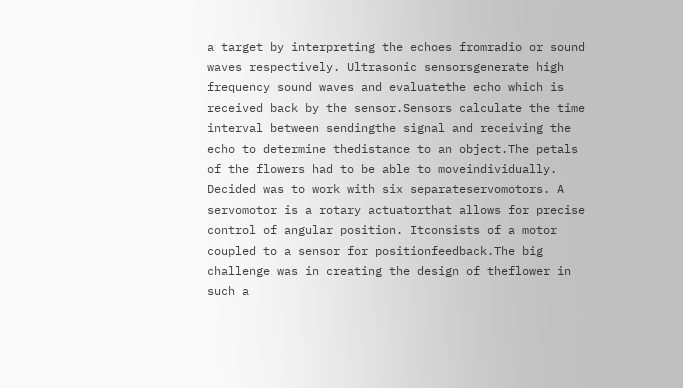a target by interpreting the echoes fromradio or sound waves respectively. Ultrasonic sensorsgenerate high frequency sound waves and evaluatethe echo which is received back by the sensor.Sensors calculate the time interval between sendingthe signal and receiving the echo to determine thedistance to an object.The petals of the flowers had to be able to moveindividually. Decided was to work with six separateservomotors. A servomotor is a rotary actuatorthat allows for precise control of angular position. Itconsists of a motor coupled to a sensor for positionfeedback.The big challenge was in creating the design of theflower in such a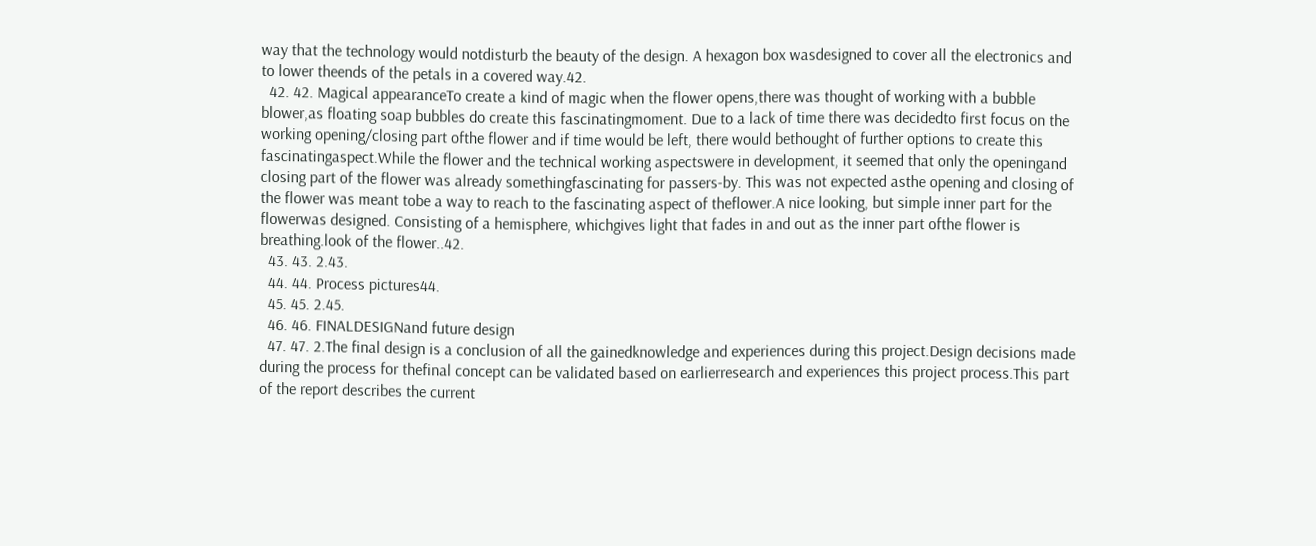way that the technology would notdisturb the beauty of the design. A hexagon box wasdesigned to cover all the electronics and to lower theends of the petals in a covered way.42.
  42. 42. Magical appearanceTo create a kind of magic when the flower opens,there was thought of working with a bubble blower,as floating soap bubbles do create this fascinatingmoment. Due to a lack of time there was decidedto first focus on the working opening/closing part ofthe flower and if time would be left, there would bethought of further options to create this fascinatingaspect.While the flower and the technical working aspectswere in development, it seemed that only the openingand closing part of the flower was already somethingfascinating for passers-by. This was not expected asthe opening and closing of the flower was meant tobe a way to reach to the fascinating aspect of theflower.A nice looking, but simple inner part for the flowerwas designed. Consisting of a hemisphere, whichgives light that fades in and out as the inner part ofthe flower is breathing.look of the flower..42.
  43. 43. 2.43.
  44. 44. Process pictures44.
  45. 45. 2.45.
  46. 46. FINALDESIGNand future design
  47. 47. 2.The final design is a conclusion of all the gainedknowledge and experiences during this project.Design decisions made during the process for thefinal concept can be validated based on earlierresearch and experiences this project process.This part of the report describes the current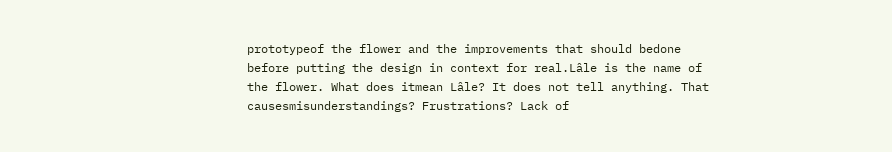prototypeof the flower and the improvements that should bedone before putting the design in context for real.Lâle is the name of the flower. What does itmean Lâle? It does not tell anything. That causesmisunderstandings? Frustrations? Lack of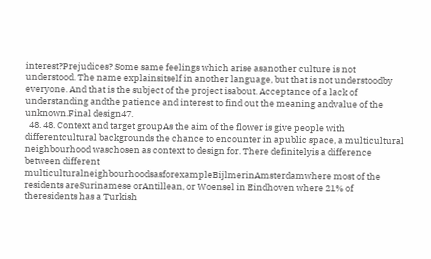interest?Prejudices? Some same feelings which arise asanother culture is not understood. The name explainsitself in another language, but that is not understoodby everyone. And that is the subject of the project isabout. Acceptance of a lack of understanding andthe patience and interest to find out the meaning andvalue of the unknown.Final design47.
  48. 48. Context and target groupAs the aim of the flower is give people with differentcultural backgrounds the chance to encounter in apublic space, a multicultural neighbourhood waschosen as context to design for. There definitelyis a difference between different multiculturalneighbourhoodsasforexampleBijlmerinAmsterdamwhere most of the residents areSurinamese orAntillean, or Woensel in Eindhoven where 21% of theresidents has a Turkish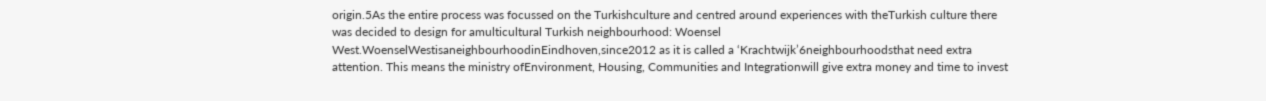origin.5As the entire process was focussed on the Turkishculture and centred around experiences with theTurkish culture there was decided to design for amulticultural Turkish neighbourhood: Woensel West.WoenselWestisaneighbourhoodinEindhoven,since2012 as it is called a ‘Krachtwijk’6neighbourhoodsthat need extra attention. This means the ministry ofEnvironment, Housing, Communities and Integrationwill give extra money and time to invest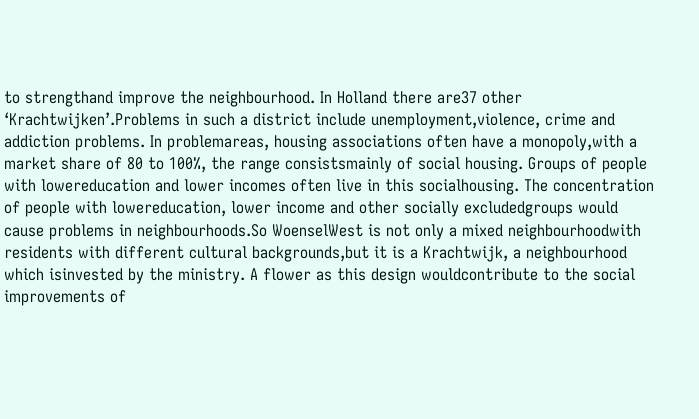to strengthand improve the neighbourhood. In Holland there are37 other ‘Krachtwijken’.Problems in such a district include unemployment,violence, crime and addiction problems. In problemareas, housing associations often have a monopoly,with a market share of 80 to 100%, the range consistsmainly of social housing. Groups of people with lowereducation and lower incomes often live in this socialhousing. The concentration of people with lowereducation, lower income and other socially excludedgroups would cause problems in neighbourhoods.So WoenselWest is not only a mixed neighbourhoodwith residents with different cultural backgrounds,but it is a Krachtwijk, a neighbourhood which isinvested by the ministry. A flower as this design wouldcontribute to the social improvements of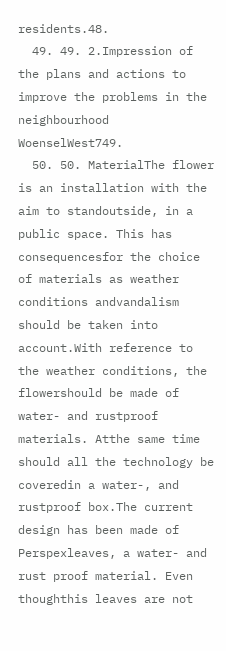residents.48.
  49. 49. 2.Impression of the plans and actions to improve the problems in the neighbourhood WoenselWest749.
  50. 50. MaterialThe flower is an installation with the aim to standoutside, in a public space. This has consequencesfor the choice of materials as weather conditions andvandalism should be taken into account.With reference to the weather conditions, the flowershould be made of water- and rustproof materials. Atthe same time should all the technology be coveredin a water-, and rustproof box.The current design has been made of Perspexleaves, a water- and rust proof material. Even thoughthis leaves are not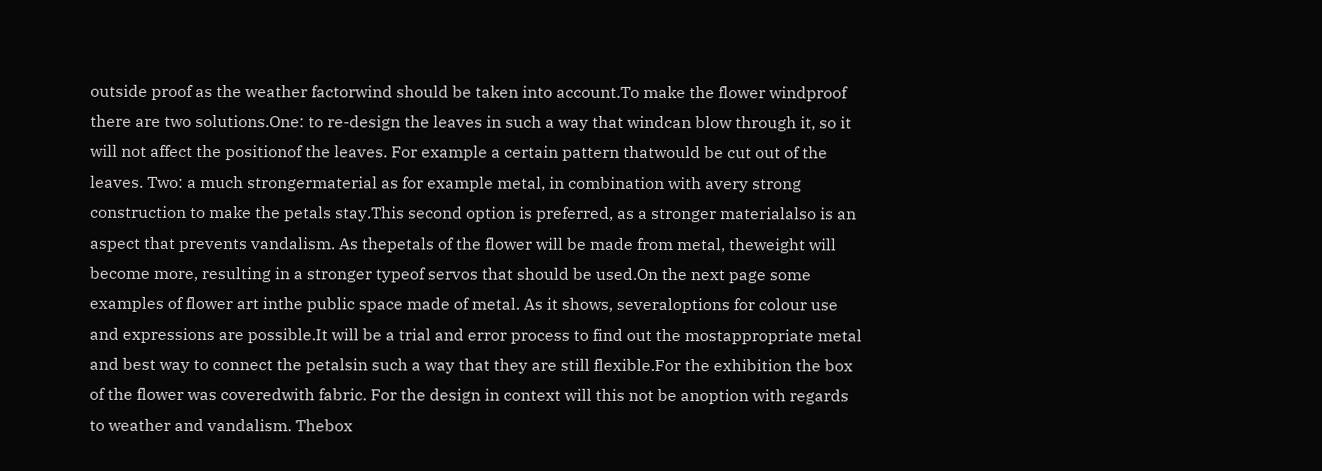outside proof as the weather factorwind should be taken into account.To make the flower windproof there are two solutions.One: to re-design the leaves in such a way that windcan blow through it, so it will not affect the positionof the leaves. For example a certain pattern thatwould be cut out of the leaves. Two: a much strongermaterial as for example metal, in combination with avery strong construction to make the petals stay.This second option is preferred, as a stronger materialalso is an aspect that prevents vandalism. As thepetals of the flower will be made from metal, theweight will become more, resulting in a stronger typeof servos that should be used.On the next page some examples of flower art inthe public space made of metal. As it shows, severaloptions for colour use and expressions are possible.It will be a trial and error process to find out the mostappropriate metal and best way to connect the petalsin such a way that they are still flexible.For the exhibition the box of the flower was coveredwith fabric. For the design in context will this not be anoption with regards to weather and vandalism. Thebox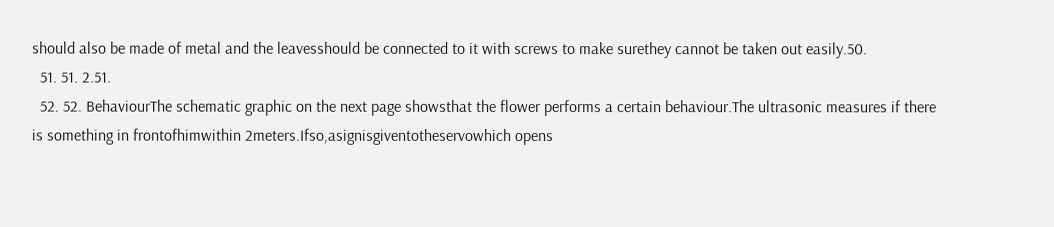should also be made of metal and the leavesshould be connected to it with screws to make surethey cannot be taken out easily.50.
  51. 51. 2.51.
  52. 52. BehaviourThe schematic graphic on the next page showsthat the flower performs a certain behaviour.The ultrasonic measures if there is something in frontofhimwithin 2meters.Ifso,asignisgiventotheservowhich opens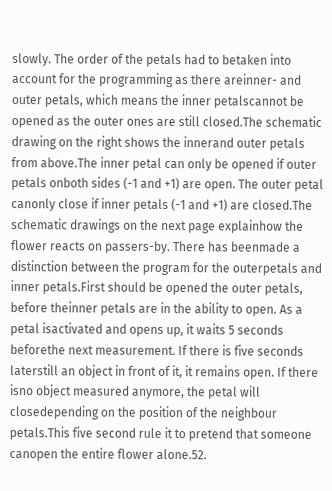slowly. The order of the petals had to betaken into account for the programming as there areinner- and outer petals, which means the inner petalscannot be opened as the outer ones are still closed.The schematic drawing on the right shows the innerand outer petals from above.The inner petal can only be opened if outer petals onboth sides (-1 and +1) are open. The outer petal canonly close if inner petals (-1 and +1) are closed.The schematic drawings on the next page explainhow the flower reacts on passers-by. There has beenmade a distinction between the program for the outerpetals and inner petals.First should be opened the outer petals, before theinner petals are in the ability to open. As a petal isactivated and opens up, it waits 5 seconds beforethe next measurement. If there is five seconds laterstill an object in front of it, it remains open. If there isno object measured anymore, the petal will closedepending on the position of the neighbour petals.This five second rule it to pretend that someone canopen the entire flower alone.52.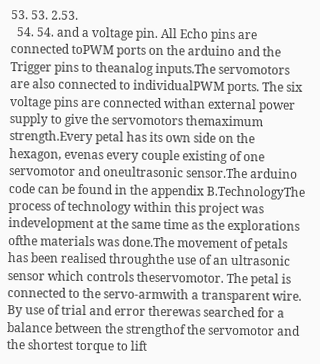53. 53. 2.53.
  54. 54. and a voltage pin. All Echo pins are connected toPWM ports on the arduino and the Trigger pins to theanalog inputs.The servomotors are also connected to individualPWM ports. The six voltage pins are connected withan external power supply to give the servomotors themaximum strength.Every petal has its own side on the hexagon, evenas every couple existing of one servomotor and oneultrasonic sensor.The arduino code can be found in the appendix B.TechnologyThe process of technology within this project was indevelopment at the same time as the explorations ofthe materials was done.The movement of petals has been realised throughthe use of an ultrasonic sensor which controls theservomotor. The petal is connected to the servo-armwith a transparent wire. By use of trial and error therewas searched for a balance between the strengthof the servomotor and the shortest torque to lift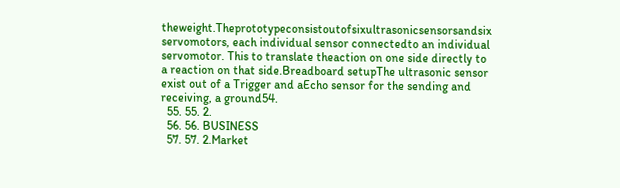theweight.Theprototypeconsistoutofsixultrasonicsensorsandsix servomotors, each individual sensor connectedto an individual servomotor. This to translate theaction on one side directly to a reaction on that side.Breadboard setupThe ultrasonic sensor exist out of a Trigger and aEcho sensor for the sending and receiving, a ground54.
  55. 55. 2.
  56. 56. BUSINESS
  57. 57. 2.Market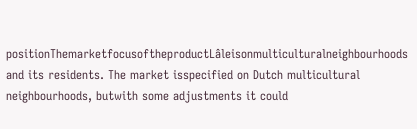positionThemarketfocusoftheproductLâleisonmulticulturalneighbourhoods and its residents. The market isspecified on Dutch multicultural neighbourhoods, butwith some adjustments it could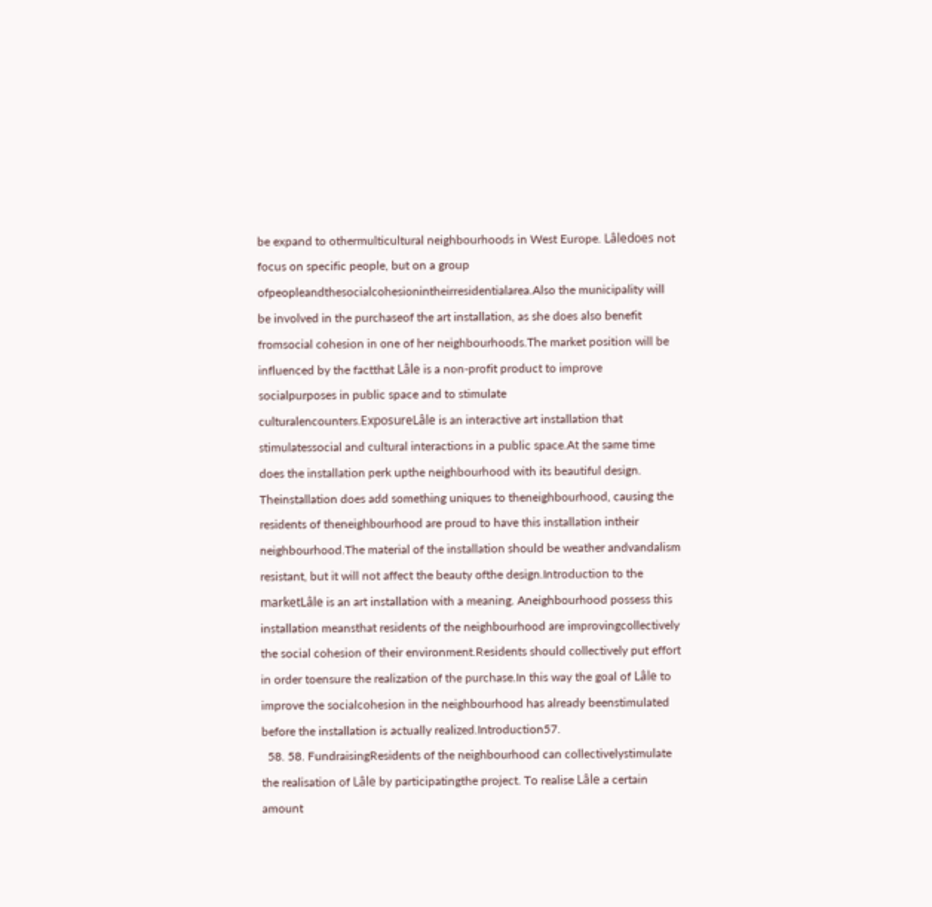be expand to othermulticultural neighbourhoods in West Europe. Lâledoes not focus on specific people, but on a group ofpeopleandthesocialcohesionintheirresidentialarea.Also the municipality will be involved in the purchaseof the art installation, as she does also benefit fromsocial cohesion in one of her neighbourhoods.The market position will be influenced by the factthat Lâle is a non-profit product to improve socialpurposes in public space and to stimulate culturalencounters.ExposureLâle is an interactive art installation that stimulatessocial and cultural interactions in a public space.At the same time does the installation perk upthe neighbourhood with its beautiful design. Theinstallation does add something uniques to theneighbourhood, causing the residents of theneighbourhood are proud to have this installation intheir neighbourhood.The material of the installation should be weather andvandalism resistant, but it will not affect the beauty ofthe design.Introduction to the marketLâle is an art installation with a meaning. Aneighbourhood possess this installation meansthat residents of the neighbourhood are improvingcollectively the social cohesion of their environment.Residents should collectively put effort in order toensure the realization of the purchase.In this way the goal of Lâle to improve the socialcohesion in the neighbourhood has already beenstimulated before the installation is actually realized.Introduction57.
  58. 58. FundraisingResidents of the neighbourhood can collectivelystimulate the realisation of Lâle by participatingthe project. To realise Lâle a certain amount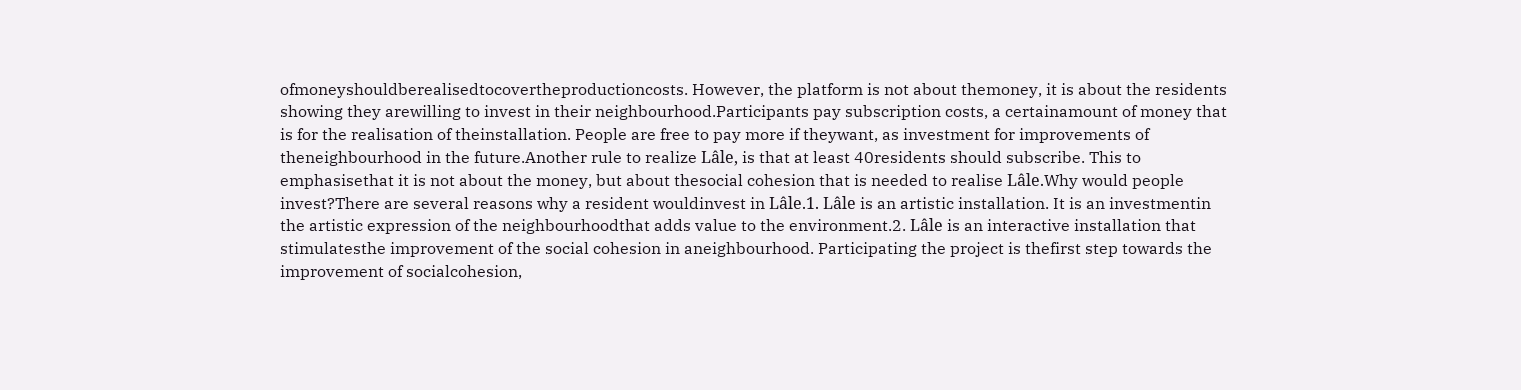ofmoneyshouldberealisedtocovertheproductioncosts. However, the platform is not about themoney, it is about the residents showing they arewilling to invest in their neighbourhood.Participants pay subscription costs, a certainamount of money that is for the realisation of theinstallation. People are free to pay more if theywant, as investment for improvements of theneighbourhood in the future.Another rule to realize Lâle, is that at least 40residents should subscribe. This to emphasisethat it is not about the money, but about thesocial cohesion that is needed to realise Lâle.Why would people invest?There are several reasons why a resident wouldinvest in Lâle.1. Lâle is an artistic installation. It is an investmentin the artistic expression of the neighbourhoodthat adds value to the environment.2. Lâle is an interactive installation that stimulatesthe improvement of the social cohesion in aneighbourhood. Participating the project is thefirst step towards the improvement of socialcohesion,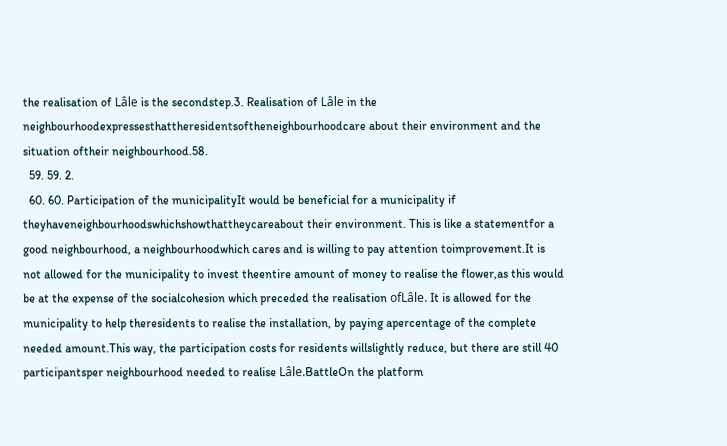the realisation of Lâle is the secondstep.3. Realisation of Lâle in the neighbourhoodexpressesthattheresidentsoftheneighbourhoodcare about their environment and the situation oftheir neighbourhood.58.
  59. 59. 2.
  60. 60. Participation of the municipalityIt would be beneficial for a municipality if theyhaveneighbourhoodswhichshowthattheycareabout their environment. This is like a statementfor a good neighbourhood, a neighbourhoodwhich cares and is willing to pay attention toimprovement.It is not allowed for the municipality to invest theentire amount of money to realise the flower,as this would be at the expense of the socialcohesion which preceded the realisation ofLâle. It is allowed for the municipality to help theresidents to realise the installation, by paying apercentage of the complete needed amount.This way, the participation costs for residents willslightly reduce, but there are still 40 participantsper neighbourhood needed to realise Lâle.BattleOn the platform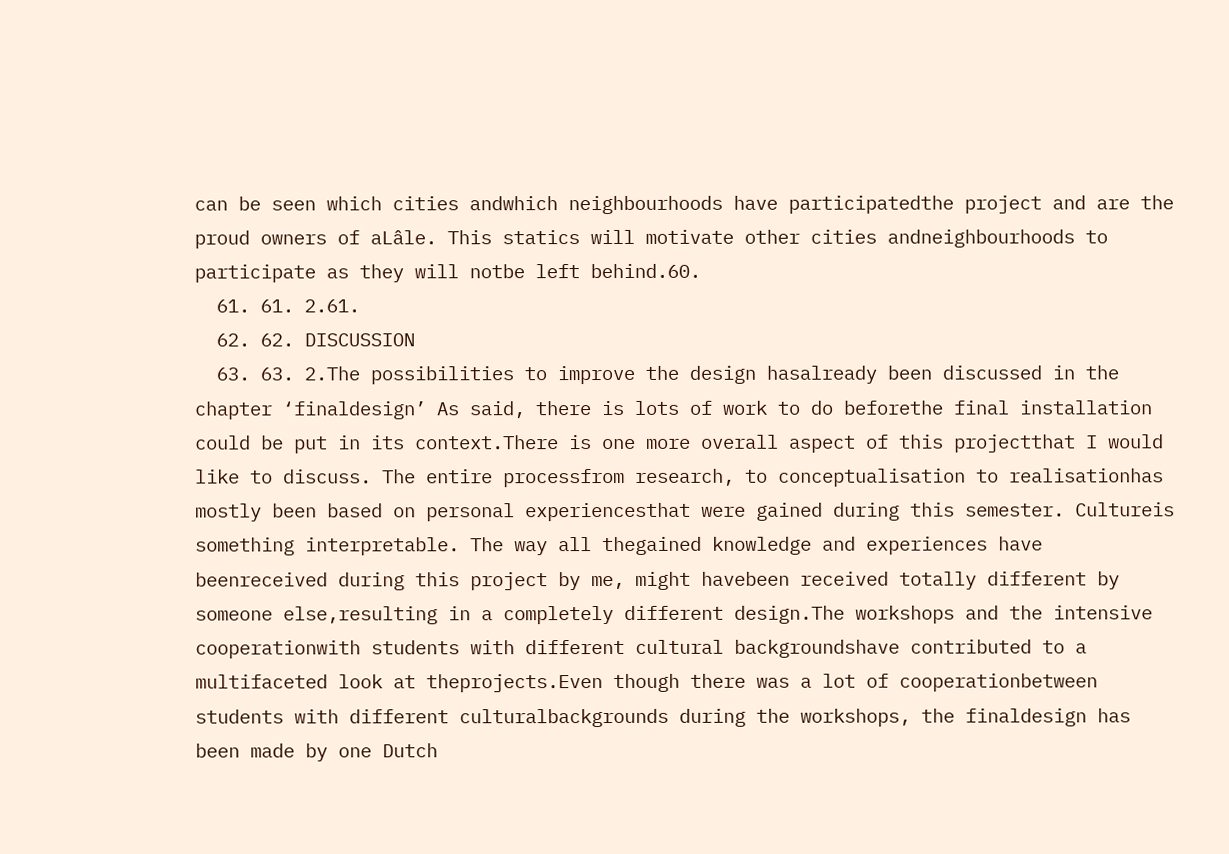can be seen which cities andwhich neighbourhoods have participatedthe project and are the proud owners of aLâle. This statics will motivate other cities andneighbourhoods to participate as they will notbe left behind.60.
  61. 61. 2.61.
  62. 62. DISCUSSION
  63. 63. 2.The possibilities to improve the design hasalready been discussed in the chapter ‘finaldesign’ As said, there is lots of work to do beforethe final installation could be put in its context.There is one more overall aspect of this projectthat I would like to discuss. The entire processfrom research, to conceptualisation to realisationhas mostly been based on personal experiencesthat were gained during this semester. Cultureis something interpretable. The way all thegained knowledge and experiences have beenreceived during this project by me, might havebeen received totally different by someone else,resulting in a completely different design.The workshops and the intensive cooperationwith students with different cultural backgroundshave contributed to a multifaceted look at theprojects.Even though there was a lot of cooperationbetween students with different culturalbackgrounds during the workshops, the finaldesign has been made by one Dutch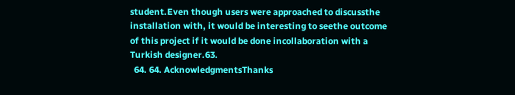student.Even though users were approached to discussthe installation with, it would be interesting to seethe outcome of this project if it would be done incollaboration with a Turkish designer.63.
  64. 64. AcknowledgmentsThanks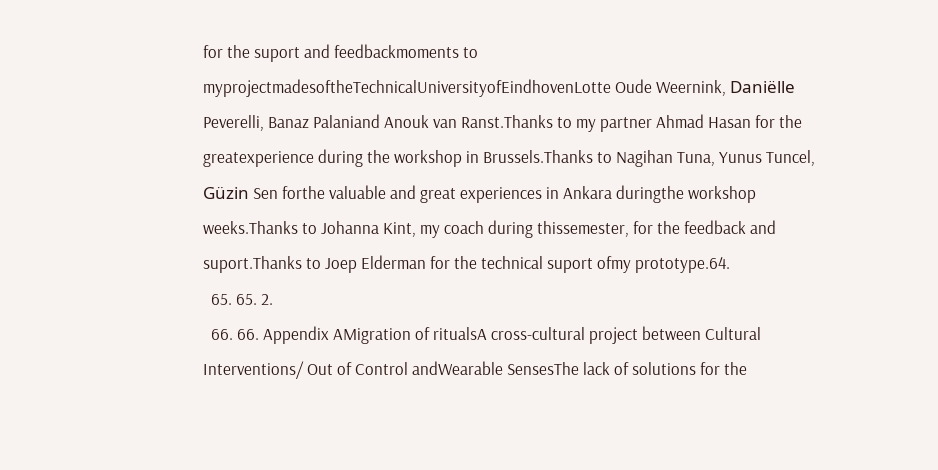for the suport and feedbackmoments to myprojectmadesoftheTechnicalUniversityofEindhovenLotte Oude Weernink, Daniëlle Peverelli, Banaz Palaniand Anouk van Ranst.Thanks to my partner Ahmad Hasan for the greatexperience during the workshop in Brussels.Thanks to Nagihan Tuna, Yunus Tuncel, Güzin Sen forthe valuable and great experiences in Ankara duringthe workshop weeks.Thanks to Johanna Kint, my coach during thissemester, for the feedback and suport.Thanks to Joep Elderman for the technical suport ofmy prototype.64.
  65. 65. 2.
  66. 66. Appendix AMigration of ritualsA cross-cultural project between Cultural Interventions/ Out of Control andWearable SensesThe lack of solutions for the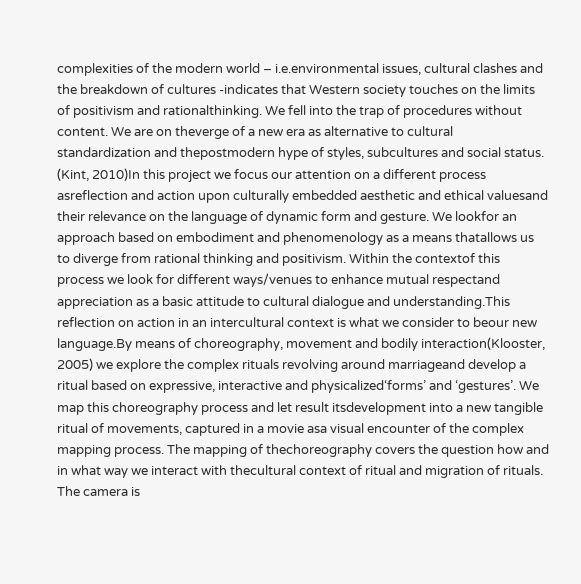complexities of the modern world – i.e.environmental issues, cultural clashes and the breakdown of cultures -indicates that Western society touches on the limits of positivism and rationalthinking. We fell into the trap of procedures without content. We are on theverge of a new era as alternative to cultural standardization and thepostmodern hype of styles, subcultures and social status. (Kint, 2010)In this project we focus our attention on a different process asreflection and action upon culturally embedded aesthetic and ethical valuesand their relevance on the language of dynamic form and gesture. We lookfor an approach based on embodiment and phenomenology as a means thatallows us to diverge from rational thinking and positivism. Within the contextof this process we look for different ways/venues to enhance mutual respectand appreciation as a basic attitude to cultural dialogue and understanding.This reflection on action in an intercultural context is what we consider to beour new language.By means of choreography, movement and bodily interaction(Klooster, 2005) we explore the complex rituals revolving around marriageand develop a ritual based on expressive, interactive and physicalized‘forms’ and ‘gestures’. We map this choreography process and let result itsdevelopment into a new tangible ritual of movements, captured in a movie asa visual encounter of the complex mapping process. The mapping of thechoreography covers the question how and in what way we interact with thecultural context of ritual and migration of rituals. The camera is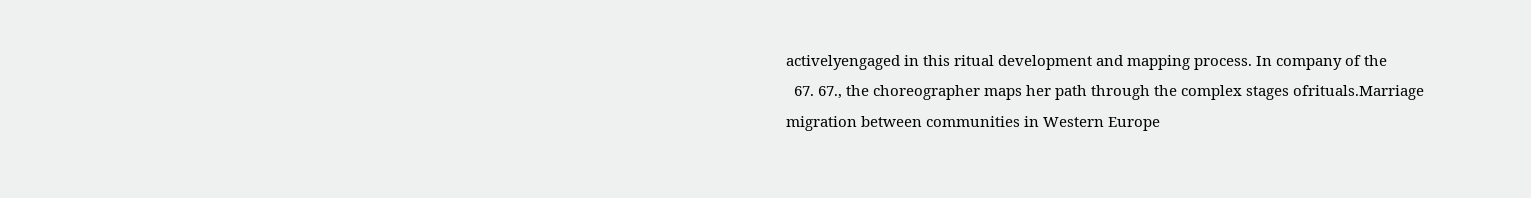activelyengaged in this ritual development and mapping process. In company of the
  67. 67., the choreographer maps her path through the complex stages ofrituals.Marriage migration between communities in Western Europe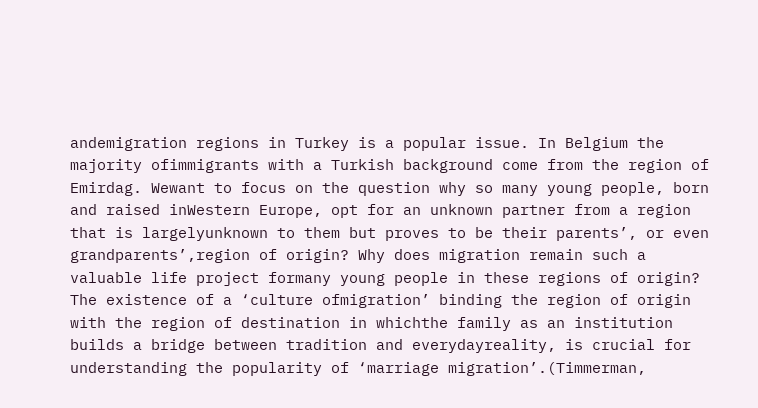andemigration regions in Turkey is a popular issue. In Belgium the majority ofimmigrants with a Turkish background come from the region of Emirdag. Wewant to focus on the question why so many young people, born and raised inWestern Europe, opt for an unknown partner from a region that is largelyunknown to them but proves to be their parents’, or even grandparents’,region of origin? Why does migration remain such a valuable life project formany young people in these regions of origin? The existence of a ‘culture ofmigration’ binding the region of origin with the region of destination in whichthe family as an institution builds a bridge between tradition and everydayreality, is crucial for understanding the popularity of ‘marriage migration’.(Timmerman,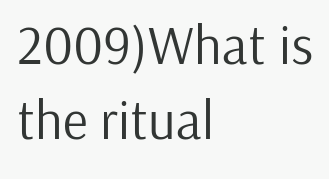2009)What is the ritual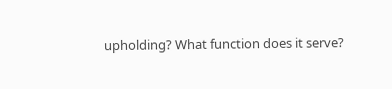upholding? What function does it serve?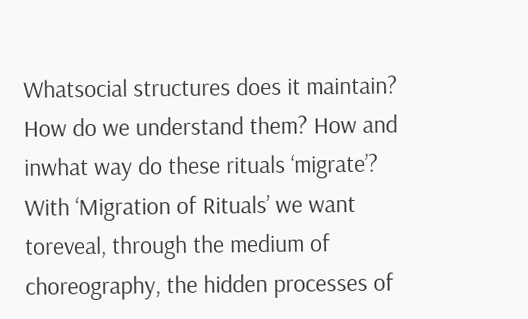Whatsocial structures does it maintain? How do we understand them? How and inwhat way do these rituals ‘migrate’? With ‘Migration of Rituals’ we want toreveal, through the medium of choreography, the hidden processes of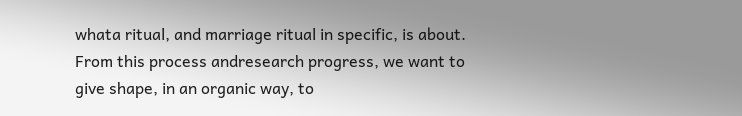whata ritual, and marriage ritual in specific, is about. From this process andresearch progress, we want to give shape, in an organic way, to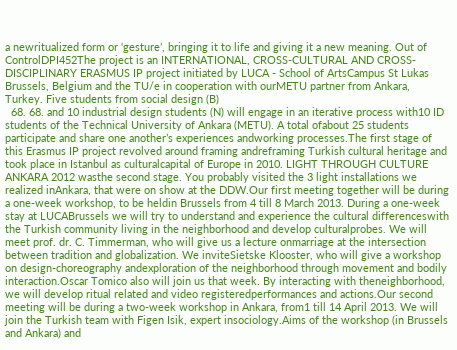a newritualized form or ‘gesture’, bringing it to life and giving it a new meaning. Out of ControlDPI452The project is an INTERNATIONAL, CROSS-CULTURAL AND CROSS-DISCIPLINARY ERASMUS IP project initiated by LUCA - School of ArtsCampus St Lukas Brussels, Belgium and the TU/e in cooperation with ourMETU partner from Ankara, Turkey. Five students from social design (B)
  68. 68. and 10 industrial design students (N) will engage in an iterative process with10 ID students of the Technical University of Ankara (METU). A total ofabout 25 students participate and share one another’s experiences andworking processes.The first stage of this Erasmus IP project revolved around framing andreframing Turkish cultural heritage and took place in Istanbul as culturalcapital of Europe in 2010. LIGHT THROUGH CULTURE ANKARA 2012 wasthe second stage. You probably visited the 3 light installations we realized inAnkara, that were on show at the DDW.Our first meeting together will be during a one-week workshop, to be heldin Brussels from 4 till 8 March 2013. During a one-week stay at LUCABrussels we will try to understand and experience the cultural differenceswith the Turkish community living in the neighborhood and develop culturalprobes. We will meet prof. dr. C. Timmerman, who will give us a lecture onmarriage at the intersection between tradition and globalization. We inviteSietske Klooster, who will give a workshop on design-choreography andexploration of the neighborhood through movement and bodily interaction.Oscar Tomico also will join us that week. By interacting with theneighborhood, we will develop ritual related and video registeredperformances and actions.Our second meeting will be during a two-week workshop in Ankara, from1 till 14 April 2013. We will join the Turkish team with Figen Isik, expert insociology.Aims of the workshop (in Brussels and Ankara) and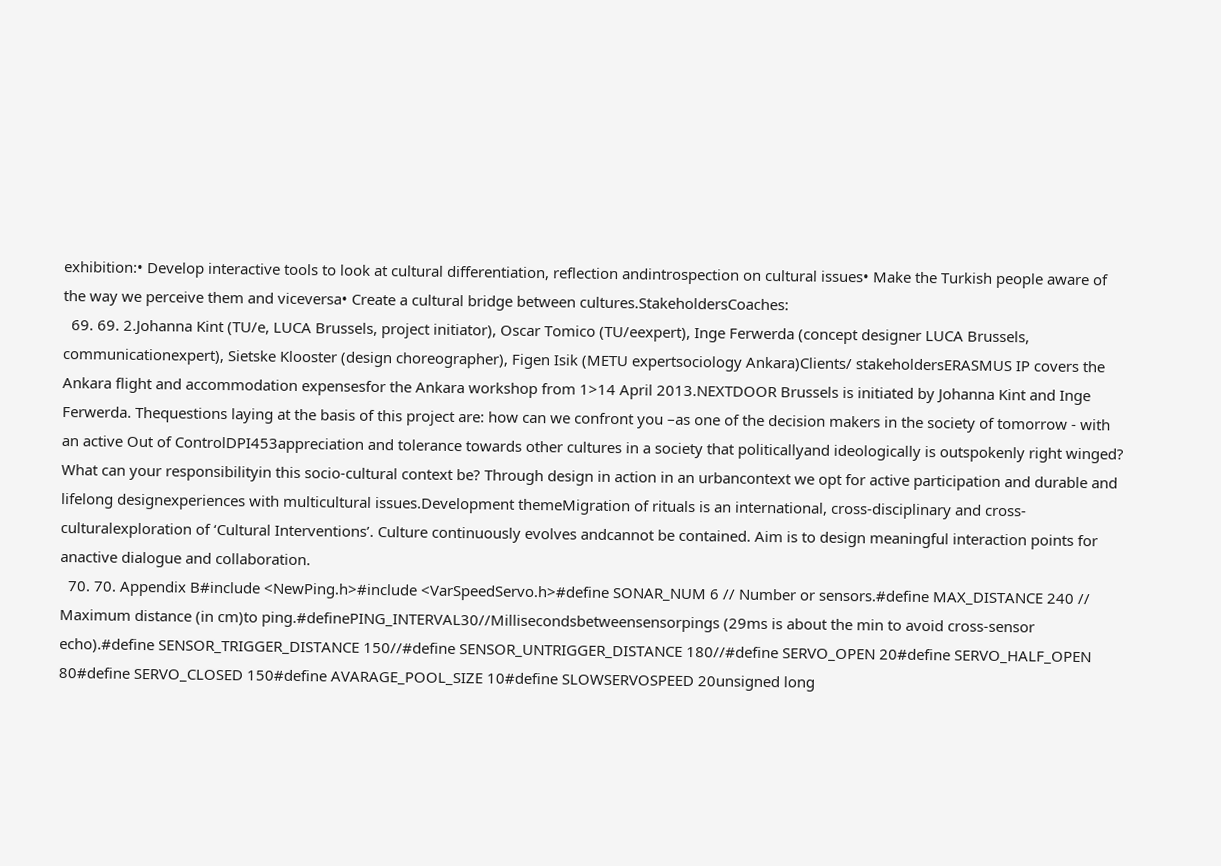exhibition:• Develop interactive tools to look at cultural differentiation, reflection andintrospection on cultural issues• Make the Turkish people aware of the way we perceive them and viceversa• Create a cultural bridge between cultures.StakeholdersCoaches:
  69. 69. 2.Johanna Kint (TU/e, LUCA Brussels, project initiator), Oscar Tomico (TU/eexpert), Inge Ferwerda (concept designer LUCA Brussels, communicationexpert), Sietske Klooster (design choreographer), Figen Isik (METU expertsociology Ankara)Clients/ stakeholdersERASMUS IP covers the Ankara flight and accommodation expensesfor the Ankara workshop from 1>14 April 2013.NEXTDOOR Brussels is initiated by Johanna Kint and Inge Ferwerda. Thequestions laying at the basis of this project are: how can we confront you –as one of the decision makers in the society of tomorrow - with an active Out of ControlDPI453appreciation and tolerance towards other cultures in a society that politicallyand ideologically is outspokenly right winged? What can your responsibilityin this socio-cultural context be? Through design in action in an urbancontext we opt for active participation and durable and lifelong designexperiences with multicultural issues.Development themeMigration of rituals is an international, cross-disciplinary and cross-culturalexploration of ‘Cultural Interventions’. Culture continuously evolves andcannot be contained. Aim is to design meaningful interaction points for anactive dialogue and collaboration.
  70. 70. Appendix B#include <NewPing.h>#include <VarSpeedServo.h>#define SONAR_NUM 6 // Number or sensors.#define MAX_DISTANCE 240 // Maximum distance (in cm)to ping.#definePING_INTERVAL30//Millisecondsbetweensensorpings (29ms is about the min to avoid cross-sensor echo).#define SENSOR_TRIGGER_DISTANCE 150//#define SENSOR_UNTRIGGER_DISTANCE 180//#define SERVO_OPEN 20#define SERVO_HALF_OPEN 80#define SERVO_CLOSED 150#define AVARAGE_POOL_SIZE 10#define SLOWSERVOSPEED 20unsigned long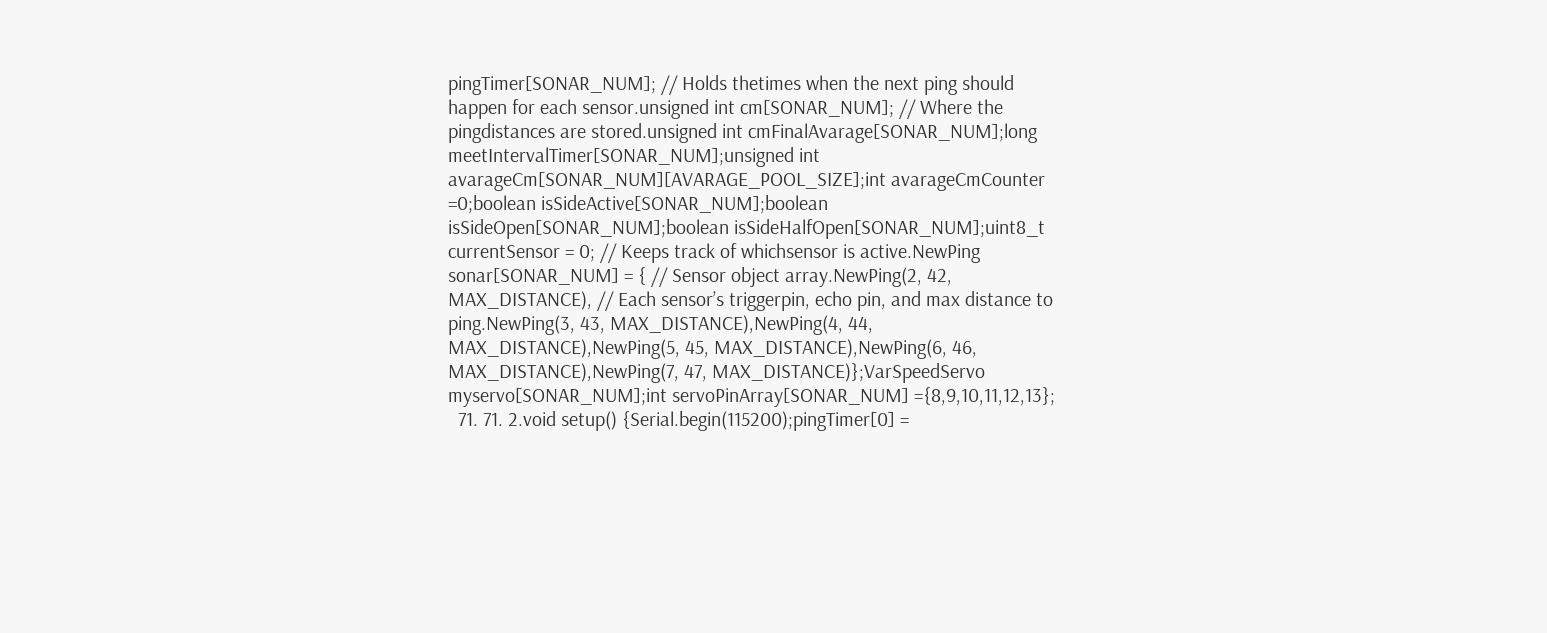pingTimer[SONAR_NUM]; // Holds thetimes when the next ping should happen for each sensor.unsigned int cm[SONAR_NUM]; // Where the pingdistances are stored.unsigned int cmFinalAvarage[SONAR_NUM];long meetIntervalTimer[SONAR_NUM];unsigned int avarageCm[SONAR_NUM][AVARAGE_POOL_SIZE];int avarageCmCounter =0;boolean isSideActive[SONAR_NUM];boolean isSideOpen[SONAR_NUM];boolean isSideHalfOpen[SONAR_NUM];uint8_t currentSensor = 0; // Keeps track of whichsensor is active.NewPing sonar[SONAR_NUM] = { // Sensor object array.NewPing(2, 42, MAX_DISTANCE), // Each sensor’s triggerpin, echo pin, and max distance to ping.NewPing(3, 43, MAX_DISTANCE),NewPing(4, 44, MAX_DISTANCE),NewPing(5, 45, MAX_DISTANCE),NewPing(6, 46, MAX_DISTANCE),NewPing(7, 47, MAX_DISTANCE)};VarSpeedServo myservo[SONAR_NUM];int servoPinArray[SONAR_NUM] ={8,9,10,11,12,13};
  71. 71. 2.void setup() {Serial.begin(115200);pingTimer[0] =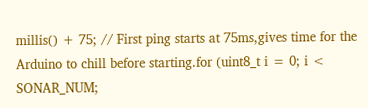millis() + 75; // First ping starts at 75ms,gives time for the Arduino to chill before starting.for (uint8_t i = 0; i < SONAR_NUM;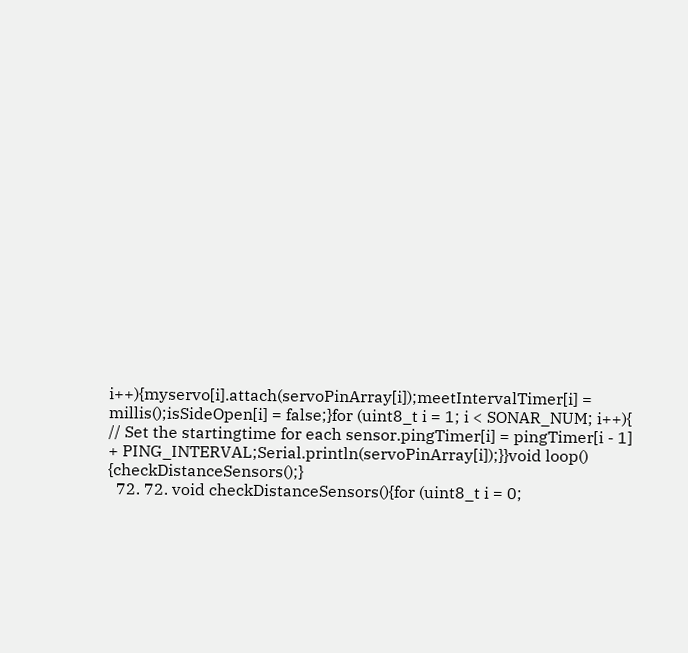i++){myservo[i].attach(servoPinArray[i]);meetIntervalTimer[i] = millis();isSideOpen[i] = false;}for (uint8_t i = 1; i < SONAR_NUM; i++){ // Set the startingtime for each sensor.pingTimer[i] = pingTimer[i - 1] + PING_INTERVAL;Serial.println(servoPinArray[i]);}}void loop() {checkDistanceSensors();}
  72. 72. void checkDistanceSensors(){for (uint8_t i = 0;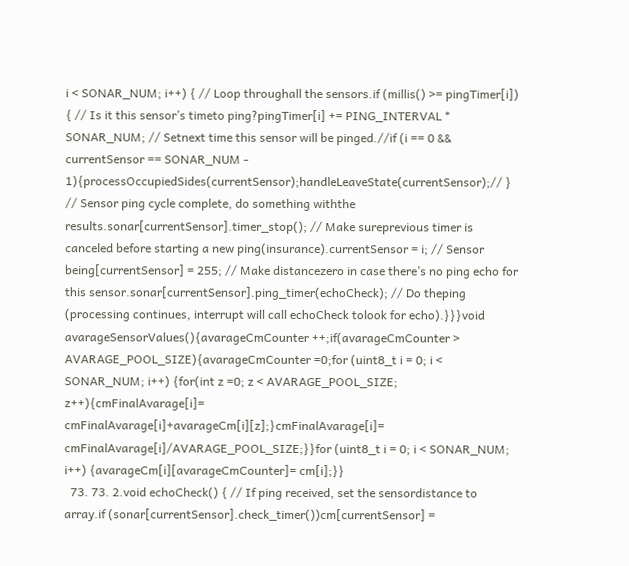i < SONAR_NUM; i++) { // Loop throughall the sensors.if (millis() >= pingTimer[i]) { // Is it this sensor’s timeto ping?pingTimer[i] += PING_INTERVAL * SONAR_NUM; // Setnext time this sensor will be pinged.//if (i == 0 && currentSensor == SONAR_NUM - 1){processOccupiedSides(currentSensor);handleLeaveState(currentSensor);// } // Sensor ping cycle complete, do something withthe results.sonar[currentSensor].timer_stop(); // Make sureprevious timer is canceled before starting a new ping(insurance).currentSensor = i; // Sensor being[currentSensor] = 255; // Make distancezero in case there’s no ping echo for this sensor.sonar[currentSensor].ping_timer(echoCheck); // Do theping (processing continues, interrupt will call echoCheck tolook for echo).}}}void avarageSensorValues(){avarageCmCounter ++;if(avarageCmCounter > AVARAGE_POOL_SIZE){avarageCmCounter =0;for (uint8_t i = 0; i < SONAR_NUM; i++) {for(int z =0; z < AVARAGE_POOL_SIZE; z++){cmFinalAvarage[i]= cmFinalAvarage[i]+avarageCm[i][z];}cmFinalAvarage[i]= cmFinalAvarage[i]/AVARAGE_POOL_SIZE;}}for (uint8_t i = 0; i < SONAR_NUM; i++) {avarageCm[i][avarageCmCounter]= cm[i];}}
  73. 73. 2.void echoCheck() { // If ping received, set the sensordistance to array.if (sonar[currentSensor].check_timer())cm[currentSensor] =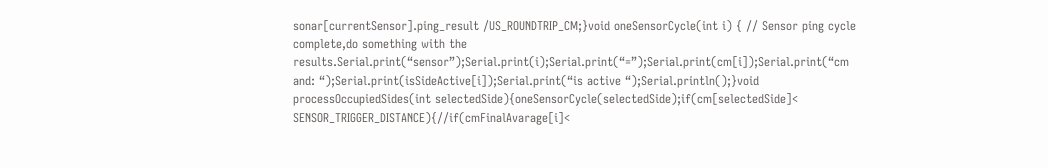sonar[currentSensor].ping_result /US_ROUNDTRIP_CM;}void oneSensorCycle(int i) { // Sensor ping cycle complete,do something with the results.Serial.print(“sensor”);Serial.print(i);Serial.print(“=”);Serial.print(cm[i]);Serial.print(“cm and: “);Serial.print(isSideActive[i]);Serial.print(“is active “);Serial.println();}void processOccupiedSides(int selectedSide){oneSensorCycle(selectedSide);if(cm[selectedSide]< SENSOR_TRIGGER_DISTANCE){//if(cmFinalAvarage[i]<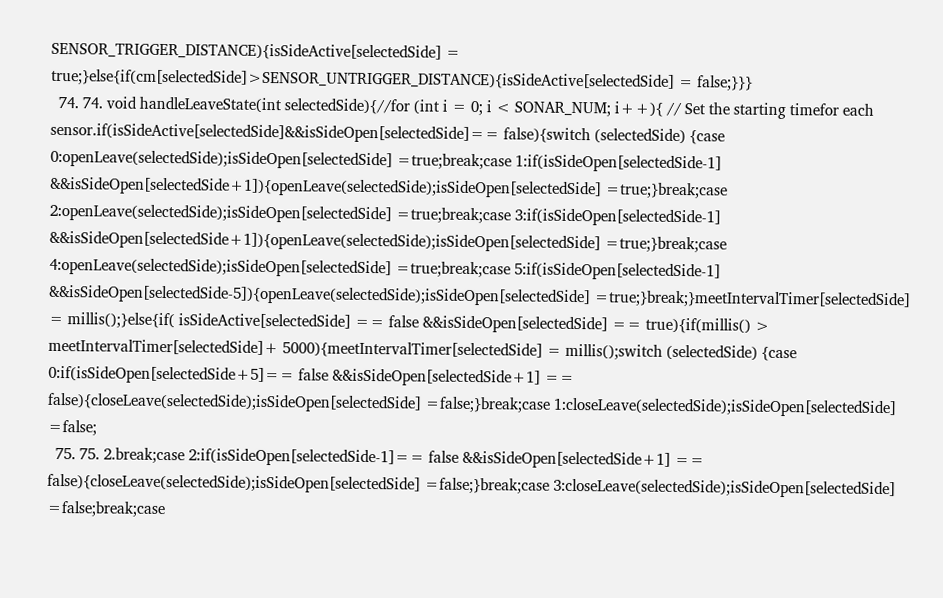SENSOR_TRIGGER_DISTANCE){isSideActive[selectedSide] = true;}else{if(cm[selectedSide]>SENSOR_UNTRIGGER_DISTANCE){isSideActive[selectedSide] = false;}}}
  74. 74. void handleLeaveState(int selectedSide){//for (int i = 0; i < SONAR_NUM; i++){ // Set the starting timefor each sensor.if(isSideActive[selectedSide]&&isSideOpen[selectedSide]== false){switch (selectedSide) {case 0:openLeave(selectedSide);isSideOpen[selectedSide] =true;break;case 1:if(isSideOpen[selectedSide-1] &&isSideOpen[selectedSide+1]){openLeave(selectedSide);isSideOpen[selectedSide] =true;}break;case 2:openLeave(selectedSide);isSideOpen[selectedSide] =true;break;case 3:if(isSideOpen[selectedSide-1] &&isSideOpen[selectedSide+1]){openLeave(selectedSide);isSideOpen[selectedSide] =true;}break;case 4:openLeave(selectedSide);isSideOpen[selectedSide] =true;break;case 5:if(isSideOpen[selectedSide-1] &&isSideOpen[selectedSide-5]){openLeave(selectedSide);isSideOpen[selectedSide] =true;}break;}meetIntervalTimer[selectedSide] = millis();}else{if( isSideActive[selectedSide] == false &&isSideOpen[selectedSide] == true){if(millis() > meetIntervalTimer[selectedSide]+ 5000){meetIntervalTimer[selectedSide] = millis();switch (selectedSide) {case 0:if(isSideOpen[selectedSide+5]== false &&isSideOpen[selectedSide+1] == false){closeLeave(selectedSide);isSideOpen[selectedSide] =false;}break;case 1:closeLeave(selectedSide);isSideOpen[selectedSide] =false;
  75. 75. 2.break;case 2:if(isSideOpen[selectedSide-1]== false &&isSideOpen[selectedSide+1] == false){closeLeave(selectedSide);isSideOpen[selectedSide] =false;}break;case 3:closeLeave(selectedSide);isSideOpen[selectedSide] =false;break;case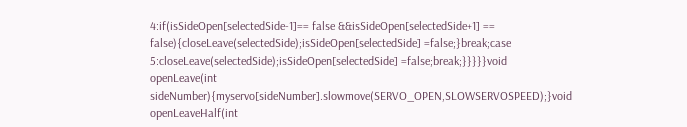4:if(isSideOpen[selectedSide-1]== false &&isSideOpen[selectedSide+1] == false){closeLeave(selectedSide);isSideOpen[selectedSide] =false;}break;case 5:closeLeave(selectedSide);isSideOpen[selectedSide] =false;break;}}}}}void openLeave(int sideNumber){myservo[sideNumber].slowmove(SERVO_OPEN,SLOWSERVOSPEED);}void openLeaveHalf(int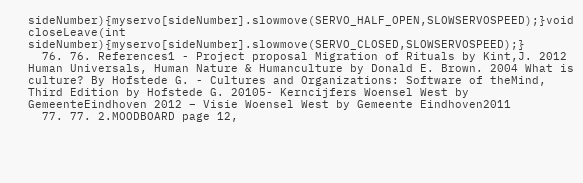sideNumber){myservo[sideNumber].slowmove(SERVO_HALF_OPEN,SLOWSERVOSPEED);}void closeLeave(int sideNumber){myservo[sideNumber].slowmove(SERVO_CLOSED,SLOWSERVOSPEED);}
  76. 76. References1 - Project proposal Migration of Rituals by Kint,J. 2012 Human Universals, Human Nature & Humanculture by Donald E. Brown. 2004 What is culture? By Hofstede G. - Cultures and Organizations: Software of theMind, Third Edition by Hofstede G. 20105- Kerncijfers Woensel West by GemeenteEindhoven 2012 – Visie Woensel West by Gemeente Eindhoven2011
  77. 77. 2.MOODBOARD page 12,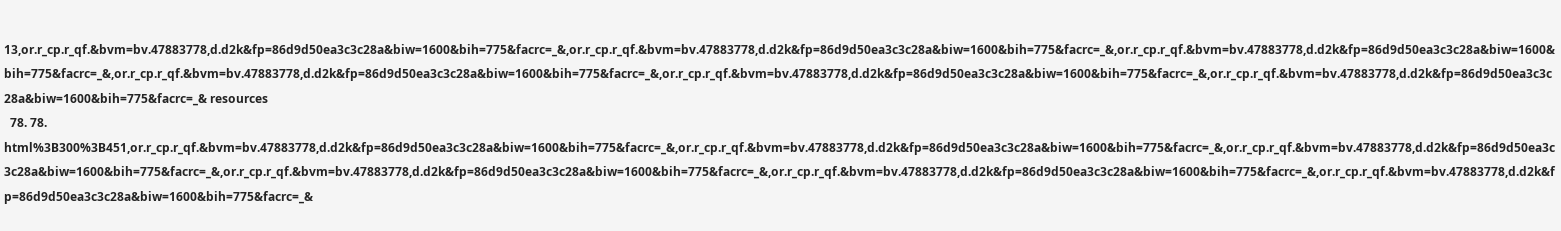13,or.r_cp.r_qf.&bvm=bv.47883778,d.d2k&fp=86d9d50ea3c3c28a&biw=1600&bih=775&facrc=_&,or.r_cp.r_qf.&bvm=bv.47883778,d.d2k&fp=86d9d50ea3c3c28a&biw=1600&bih=775&facrc=_&,or.r_cp.r_qf.&bvm=bv.47883778,d.d2k&fp=86d9d50ea3c3c28a&biw=1600&bih=775&facrc=_&,or.r_cp.r_qf.&bvm=bv.47883778,d.d2k&fp=86d9d50ea3c3c28a&biw=1600&bih=775&facrc=_&,or.r_cp.r_qf.&bvm=bv.47883778,d.d2k&fp=86d9d50ea3c3c28a&biw=1600&bih=775&facrc=_&,or.r_cp.r_qf.&bvm=bv.47883778,d.d2k&fp=86d9d50ea3c3c28a&biw=1600&bih=775&facrc=_& resources
  78. 78. html%3B300%3B451,or.r_cp.r_qf.&bvm=bv.47883778,d.d2k&fp=86d9d50ea3c3c28a&biw=1600&bih=775&facrc=_&,or.r_cp.r_qf.&bvm=bv.47883778,d.d2k&fp=86d9d50ea3c3c28a&biw=1600&bih=775&facrc=_&,or.r_cp.r_qf.&bvm=bv.47883778,d.d2k&fp=86d9d50ea3c3c28a&biw=1600&bih=775&facrc=_&,or.r_cp.r_qf.&bvm=bv.47883778,d.d2k&fp=86d9d50ea3c3c28a&biw=1600&bih=775&facrc=_&,or.r_cp.r_qf.&bvm=bv.47883778,d.d2k&fp=86d9d50ea3c3c28a&biw=1600&bih=775&facrc=_&,or.r_cp.r_qf.&bvm=bv.47883778,d.d2k&fp=86d9d50ea3c3c28a&biw=1600&bih=775&facrc=_&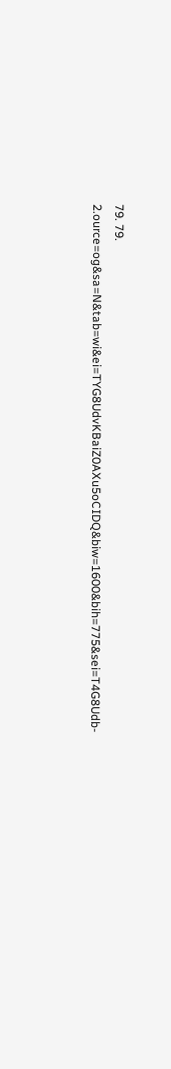79. 79. 2.ource=og&sa=N&tab=wi&ei=TYG8UdvKBaiZ0AXu5oCIDQ&biw=1600&bih=775&sei=T4G8Udb-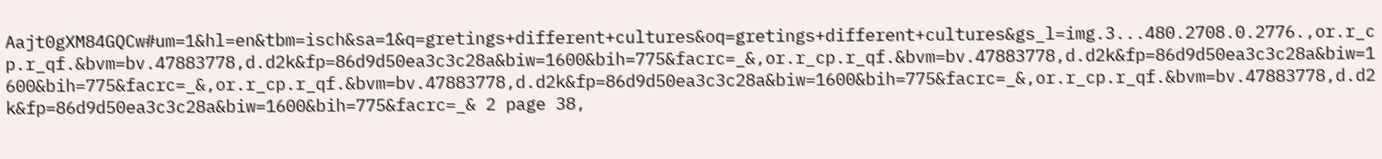Aajt0gXM84GQCw#um=1&hl=en&tbm=isch&sa=1&q=gretings+different+cultures&oq=gretings+different+cultures&gs_l=img.3...480.2708.0.2776.,or.r_cp.r_qf.&bvm=bv.47883778,d.d2k&fp=86d9d50ea3c3c28a&biw=1600&bih=775&facrc=_&,or.r_cp.r_qf.&bvm=bv.47883778,d.d2k&fp=86d9d50ea3c3c28a&biw=1600&bih=775&facrc=_&,or.r_cp.r_qf.&bvm=bv.47883778,d.d2k&fp=86d9d50ea3c3c28a&biw=1600&bih=775&facrc=_&,or.r_cp.r_qf.&bvm=bv.47883778,d.d2k&fp=86d9d50ea3c3c28a&biw=1600&bih=775&facrc=_& 2 page 38,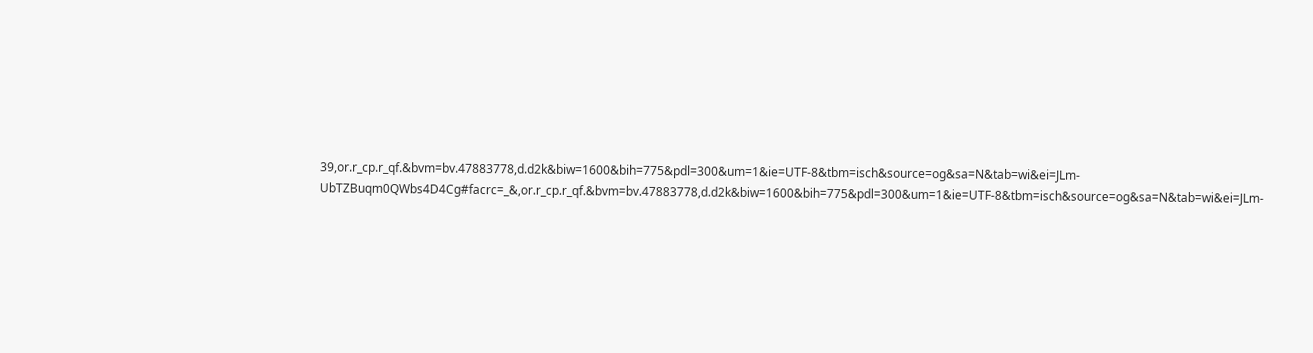39,or.r_cp.r_qf.&bvm=bv.47883778,d.d2k&biw=1600&bih=775&pdl=300&um=1&ie=UTF-8&tbm=isch&source=og&sa=N&tab=wi&ei=JLm-UbTZBuqm0QWbs4D4Cg#facrc=_&,or.r_cp.r_qf.&bvm=bv.47883778,d.d2k&biw=1600&bih=775&pdl=300&um=1&ie=UTF-8&tbm=isch&source=og&sa=N&tab=wi&ei=JLm-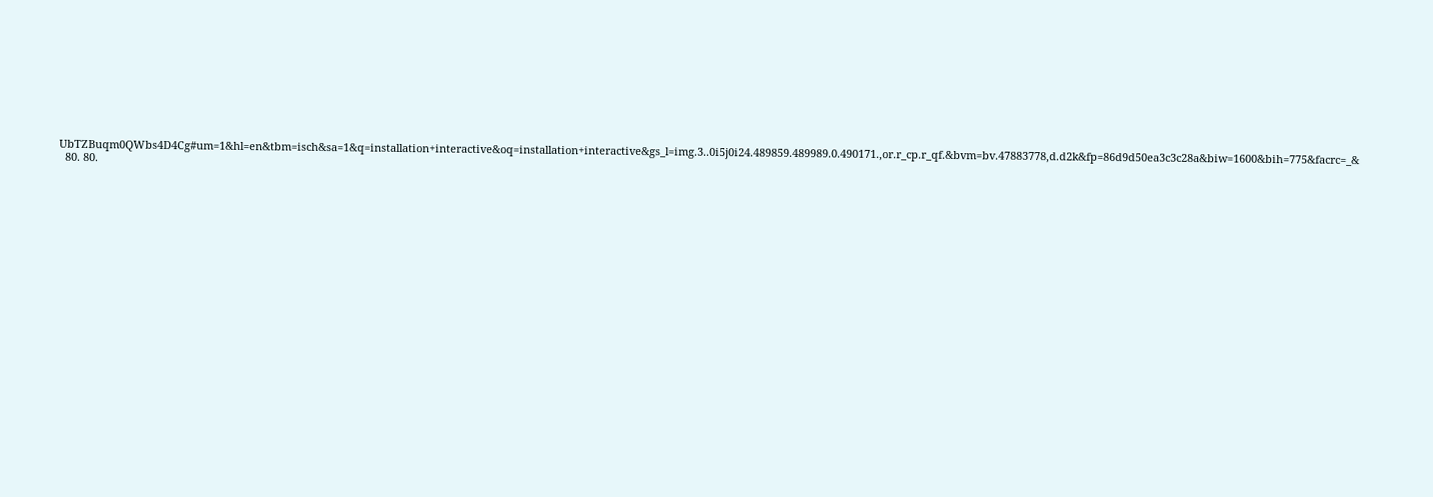UbTZBuqm0QWbs4D4Cg#um=1&hl=en&tbm=isch&sa=1&q=installation+interactive&oq=installation+interactive&gs_l=img.3..0i5j0i24.489859.489989.0.490171.,or.r_cp.r_qf.&bvm=bv.47883778,d.d2k&fp=86d9d50ea3c3c28a&biw=1600&bih=775&facrc=_&
  80. 80.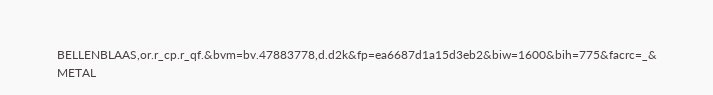BELLENBLAAS,or.r_cp.r_qf.&bvm=bv.47883778,d.d2k&fp=ea6687d1a15d3eb2&biw=1600&bih=775&facrc=_& METAL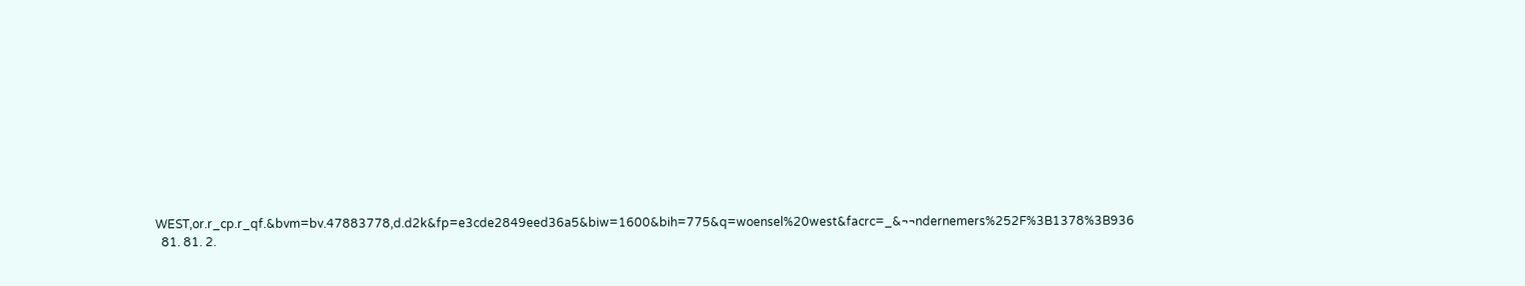WEST,or.r_cp.r_qf.&bvm=bv.47883778,d.d2k&fp=e3cde2849eed36a5&biw=1600&bih=775&q=woensel%20west&facrc=_&¬¬ndernemers%252F%3B1378%3B936
  81. 81. 2.